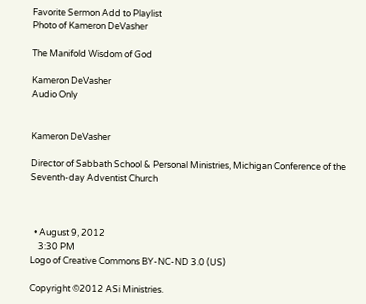Favorite Sermon Add to Playlist
Photo of Kameron DeVasher

The Manifold Wisdom of God

Kameron DeVasher
Audio Only


Kameron DeVasher

Director of Sabbath School & Personal Ministries, Michigan Conference of the Seventh-day Adventist Church



  • August 9, 2012
    3:30 PM
Logo of Creative Commons BY-NC-ND 3.0 (US)

Copyright ©2012 ASi Ministries.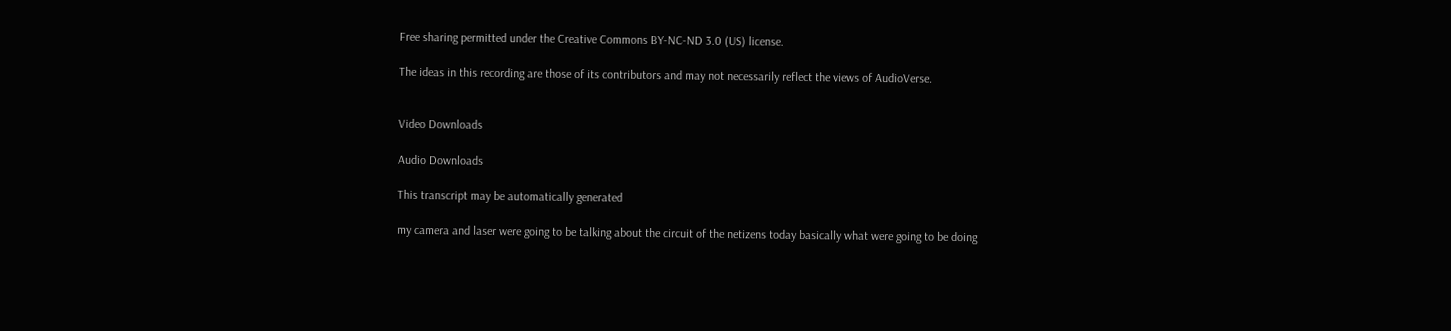Free sharing permitted under the Creative Commons BY-NC-ND 3.0 (US) license.

The ideas in this recording are those of its contributors and may not necessarily reflect the views of AudioVerse.


Video Downloads

Audio Downloads

This transcript may be automatically generated

my camera and laser were going to be talking about the circuit of the netizens today basically what were going to be doing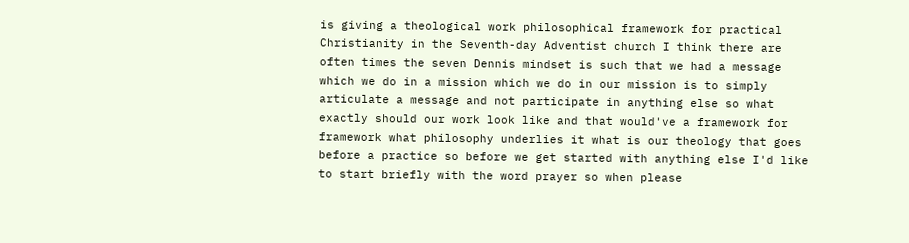is giving a theological work philosophical framework for practical Christianity in the Seventh-day Adventist church I think there are often times the seven Dennis mindset is such that we had a message which we do in a mission which we do in our mission is to simply articulate a message and not participate in anything else so what exactly should our work look like and that would've a framework for framework what philosophy underlies it what is our theology that goes before a practice so before we get started with anything else I'd like to start briefly with the word prayer so when please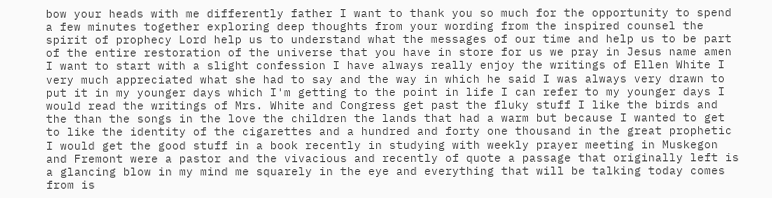bow your heads with me differently father I want to thank you so much for the opportunity to spend a few minutes together exploring deep thoughts from your wording from the inspired counsel the spirit of prophecy Lord help us to understand what the messages of our time and help us to be part of the entire restoration of the universe that you have in store for us we pray in Jesus name amen I want to start with a slight confession I have always really enjoy the writings of Ellen White I very much appreciated what she had to say and the way in which he said I was always very drawn to put it in my younger days which I'm getting to the point in life I can refer to my younger days I would read the writings of Mrs. White and Congress get past the fluky stuff I like the birds and the than the songs in the love the children the lands that had a warm but because I wanted to get to like the identity of the cigarettes and a hundred and forty one thousand in the great prophetic I would get the good stuff in a book recently in studying with weekly prayer meeting in Muskegon and Fremont were a pastor and the vivacious and recently of quote a passage that originally left is a glancing blow in my mind me squarely in the eye and everything that will be talking today comes from is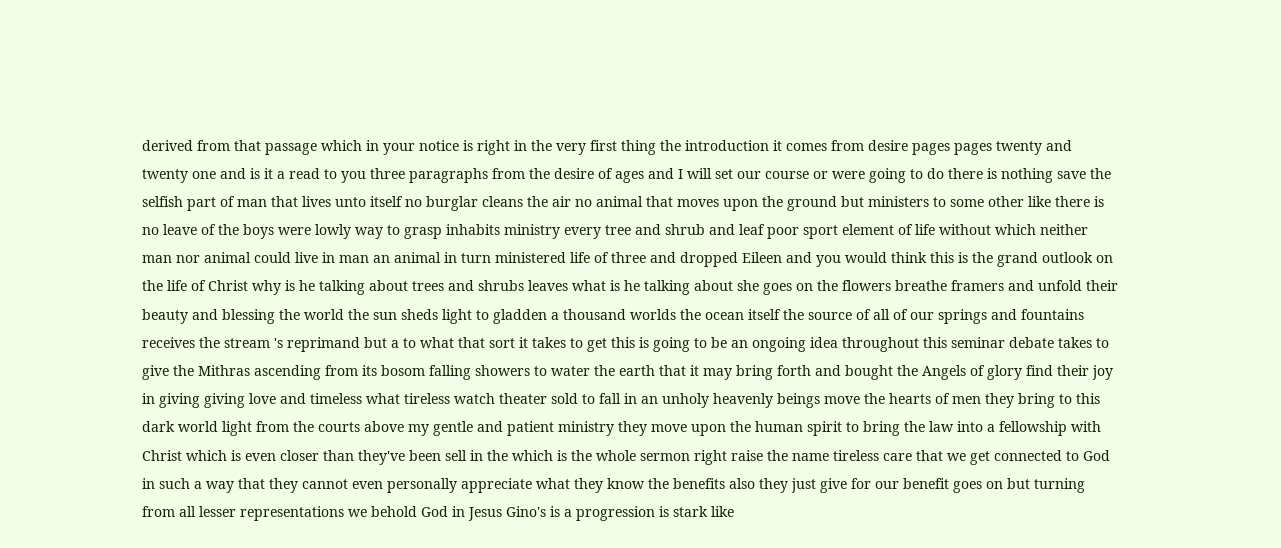derived from that passage which in your notice is right in the very first thing the introduction it comes from desire pages pages twenty and twenty one and is it a read to you three paragraphs from the desire of ages and I will set our course or were going to do there is nothing save the selfish part of man that lives unto itself no burglar cleans the air no animal that moves upon the ground but ministers to some other like there is no leave of the boys were lowly way to grasp inhabits ministry every tree and shrub and leaf poor sport element of life without which neither man nor animal could live in man an animal in turn ministered life of three and dropped Eileen and you would think this is the grand outlook on the life of Christ why is he talking about trees and shrubs leaves what is he talking about she goes on the flowers breathe framers and unfold their beauty and blessing the world the sun sheds light to gladden a thousand worlds the ocean itself the source of all of our springs and fountains receives the stream 's reprimand but a to what that sort it takes to get this is going to be an ongoing idea throughout this seminar debate takes to give the Mithras ascending from its bosom falling showers to water the earth that it may bring forth and bought the Angels of glory find their joy in giving giving love and timeless what tireless watch theater sold to fall in an unholy heavenly beings move the hearts of men they bring to this dark world light from the courts above my gentle and patient ministry they move upon the human spirit to bring the law into a fellowship with Christ which is even closer than they've been sell in the which is the whole sermon right raise the name tireless care that we get connected to God in such a way that they cannot even personally appreciate what they know the benefits also they just give for our benefit goes on but turning from all lesser representations we behold God in Jesus Gino's is a progression is stark like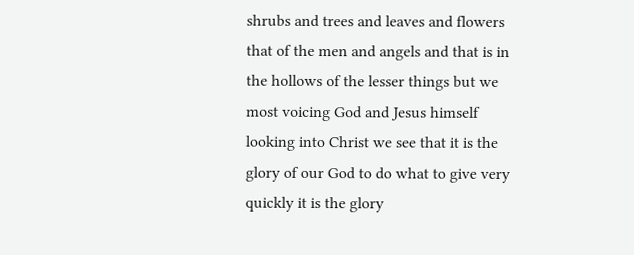shrubs and trees and leaves and flowers that of the men and angels and that is in the hollows of the lesser things but we most voicing God and Jesus himself looking into Christ we see that it is the glory of our God to do what to give very quickly it is the glory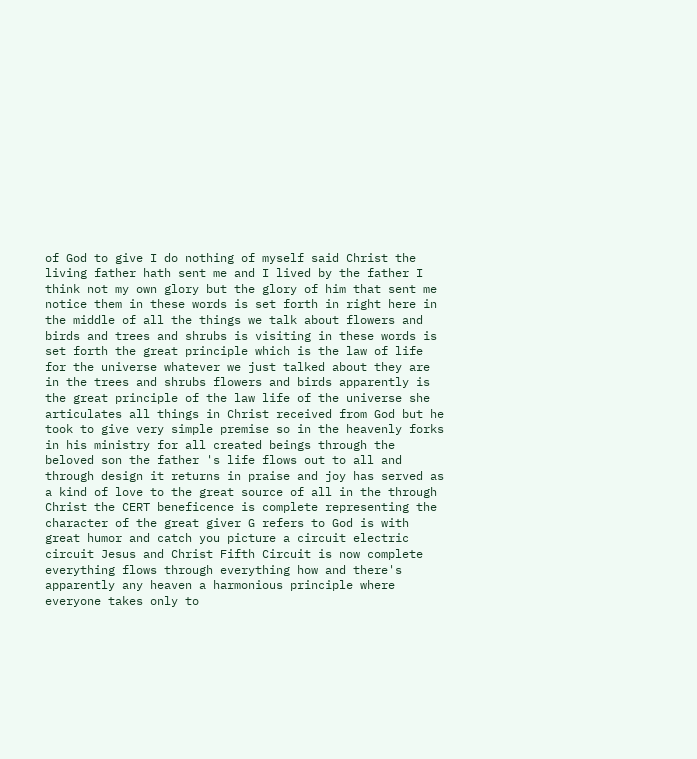of God to give I do nothing of myself said Christ the living father hath sent me and I lived by the father I think not my own glory but the glory of him that sent me notice them in these words is set forth in right here in the middle of all the things we talk about flowers and birds and trees and shrubs is visiting in these words is set forth the great principle which is the law of life for the universe whatever we just talked about they are in the trees and shrubs flowers and birds apparently is the great principle of the law life of the universe she articulates all things in Christ received from God but he took to give very simple premise so in the heavenly forks in his ministry for all created beings through the beloved son the father 's life flows out to all and through design it returns in praise and joy has served as a kind of love to the great source of all in the through Christ the CERT beneficence is complete representing the character of the great giver G refers to God is with great humor and catch you picture a circuit electric circuit Jesus and Christ Fifth Circuit is now complete everything flows through everything how and there's apparently any heaven a harmonious principle where everyone takes only to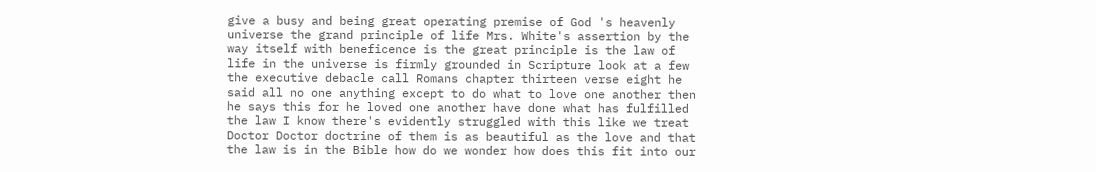give a busy and being great operating premise of God 's heavenly universe the grand principle of life Mrs. White's assertion by the way itself with beneficence is the great principle is the law of life in the universe is firmly grounded in Scripture look at a few the executive debacle call Romans chapter thirteen verse eight he said all no one anything except to do what to love one another then he says this for he loved one another have done what has fulfilled the law I know there's evidently struggled with this like we treat Doctor Doctor doctrine of them is as beautiful as the love and that the law is in the Bible how do we wonder how does this fit into our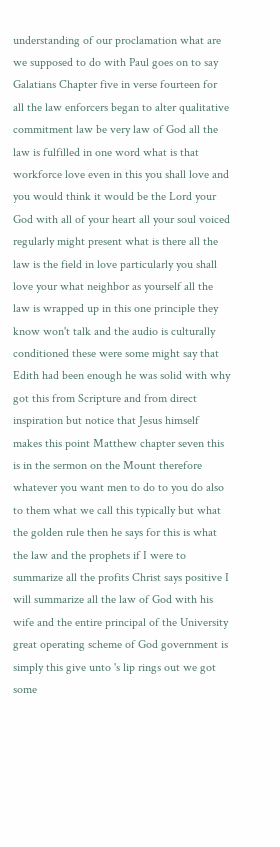understanding of our proclamation what are we supposed to do with Paul goes on to say Galatians Chapter five in verse fourteen for all the law enforcers began to alter qualitative commitment law be very law of God all the law is fulfilled in one word what is that workforce love even in this you shall love and you would think it would be the Lord your God with all of your heart all your soul voiced regularly might present what is there all the law is the field in love particularly you shall love your what neighbor as yourself all the law is wrapped up in this one principle they know won't talk and the audio is culturally conditioned these were some might say that Edith had been enough he was solid with why got this from Scripture and from direct inspiration but notice that Jesus himself makes this point Matthew chapter seven this is in the sermon on the Mount therefore whatever you want men to do to you do also to them what we call this typically but what the golden rule then he says for this is what the law and the prophets if I were to summarize all the profits Christ says positive I will summarize all the law of God with his wife and the entire principal of the University great operating scheme of God government is simply this give unto 's lip rings out we got some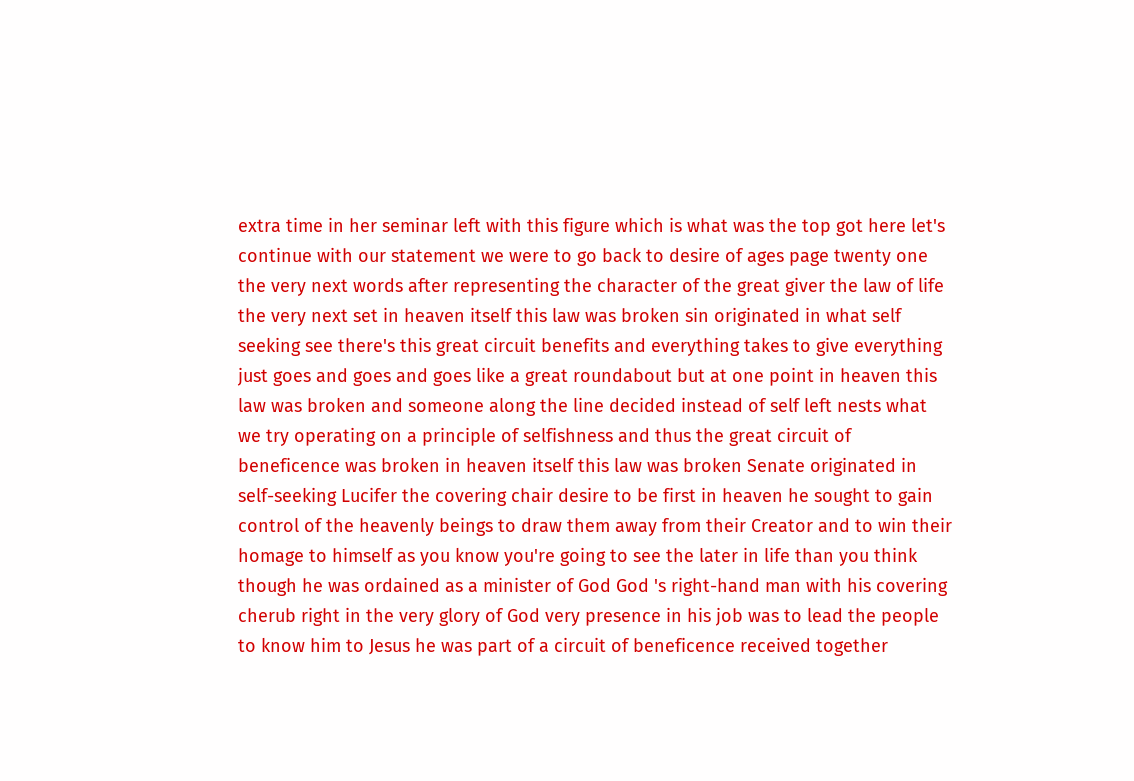extra time in her seminar left with this figure which is what was the top got here let's continue with our statement we were to go back to desire of ages page twenty one the very next words after representing the character of the great giver the law of life the very next set in heaven itself this law was broken sin originated in what self seeking see there's this great circuit benefits and everything takes to give everything just goes and goes and goes like a great roundabout but at one point in heaven this law was broken and someone along the line decided instead of self left nests what we try operating on a principle of selfishness and thus the great circuit of beneficence was broken in heaven itself this law was broken Senate originated in self-seeking Lucifer the covering chair desire to be first in heaven he sought to gain control of the heavenly beings to draw them away from their Creator and to win their homage to himself as you know you're going to see the later in life than you think though he was ordained as a minister of God God 's right-hand man with his covering cherub right in the very glory of God very presence in his job was to lead the people to know him to Jesus he was part of a circuit of beneficence received together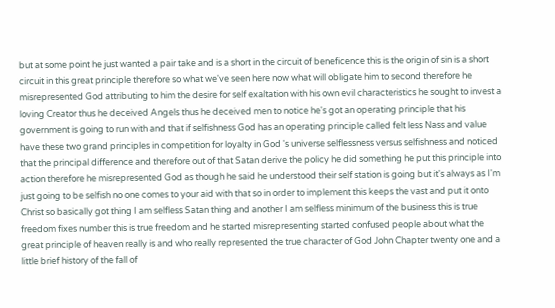but at some point he just wanted a pair take and is a short in the circuit of beneficence this is the origin of sin is a short circuit in this great principle therefore so what we've seen here now what will obligate him to second therefore he misrepresented God attributing to him the desire for self exaltation with his own evil characteristics he sought to invest a loving Creator thus he deceived Angels thus he deceived men to notice he's got an operating principle that his government is going to run with and that if selfishness God has an operating principle called felt less Nass and value have these two grand principles in competition for loyalty in God 's universe selflessness versus selfishness and noticed that the principal difference and therefore out of that Satan derive the policy he did something he put this principle into action therefore he misrepresented God as though he said he understood their self station is going but it's always as I'm just going to be selfish no one comes to your aid with that so in order to implement this keeps the vast and put it onto Christ so basically got thing I am selfless Satan thing and another I am selfless minimum of the business this is true freedom fixes number this is true freedom and he started misrepresenting started confused people about what the great principle of heaven really is and who really represented the true character of God John Chapter twenty one and a little brief history of the fall of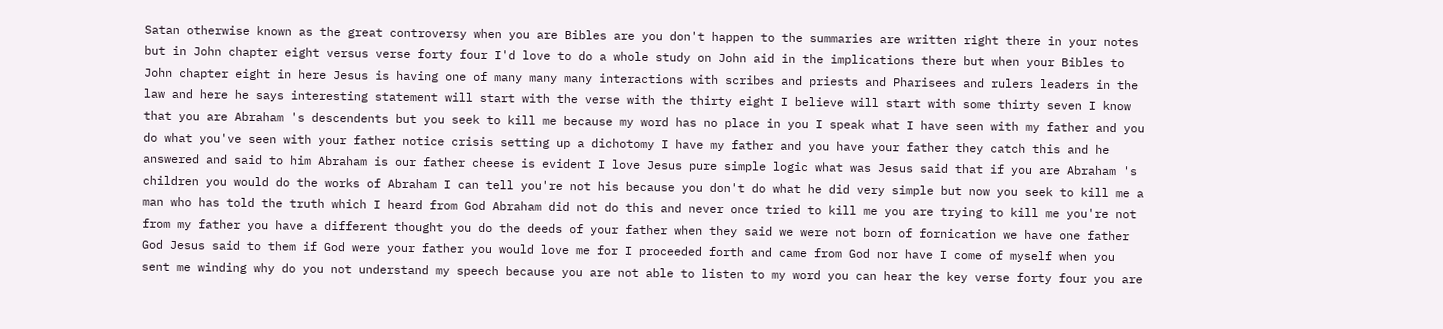Satan otherwise known as the great controversy when you are Bibles are you don't happen to the summaries are written right there in your notes but in John chapter eight versus verse forty four I'd love to do a whole study on John aid in the implications there but when your Bibles to John chapter eight in here Jesus is having one of many many many interactions with scribes and priests and Pharisees and rulers leaders in the law and here he says interesting statement will start with the verse with the thirty eight I believe will start with some thirty seven I know that you are Abraham 's descendents but you seek to kill me because my word has no place in you I speak what I have seen with my father and you do what you've seen with your father notice crisis setting up a dichotomy I have my father and you have your father they catch this and he answered and said to him Abraham is our father cheese is evident I love Jesus pure simple logic what was Jesus said that if you are Abraham 's children you would do the works of Abraham I can tell you're not his because you don't do what he did very simple but now you seek to kill me a man who has told the truth which I heard from God Abraham did not do this and never once tried to kill me you are trying to kill me you're not from my father you have a different thought you do the deeds of your father when they said we were not born of fornication we have one father God Jesus said to them if God were your father you would love me for I proceeded forth and came from God nor have I come of myself when you sent me winding why do you not understand my speech because you are not able to listen to my word you can hear the key verse forty four you are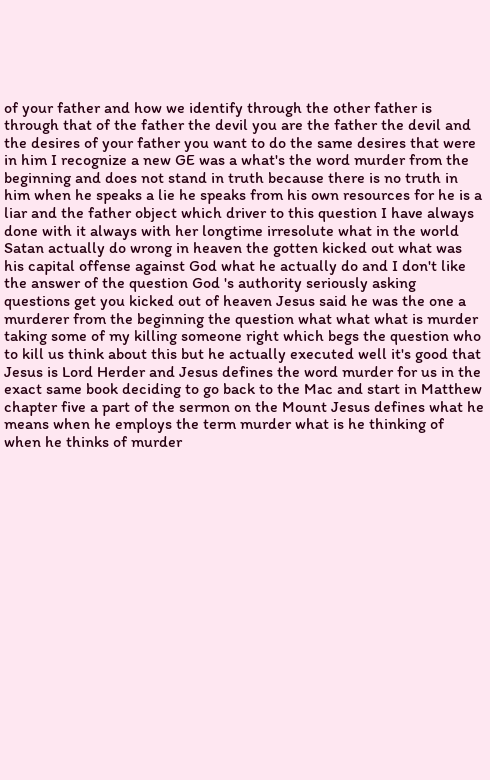of your father and how we identify through the other father is through that of the father the devil you are the father the devil and the desires of your father you want to do the same desires that were in him I recognize a new GE was a what's the word murder from the beginning and does not stand in truth because there is no truth in him when he speaks a lie he speaks from his own resources for he is a liar and the father object which driver to this question I have always done with it always with her longtime irresolute what in the world Satan actually do wrong in heaven the gotten kicked out what was his capital offense against God what he actually do and I don't like the answer of the question God 's authority seriously asking questions get you kicked out of heaven Jesus said he was the one a murderer from the beginning the question what what what is murder taking some of my killing someone right which begs the question who to kill us think about this but he actually executed well it's good that Jesus is Lord Herder and Jesus defines the word murder for us in the exact same book deciding to go back to the Mac and start in Matthew chapter five a part of the sermon on the Mount Jesus defines what he means when he employs the term murder what is he thinking of when he thinks of murder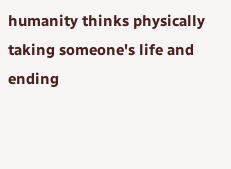humanity thinks physically taking someone's life and ending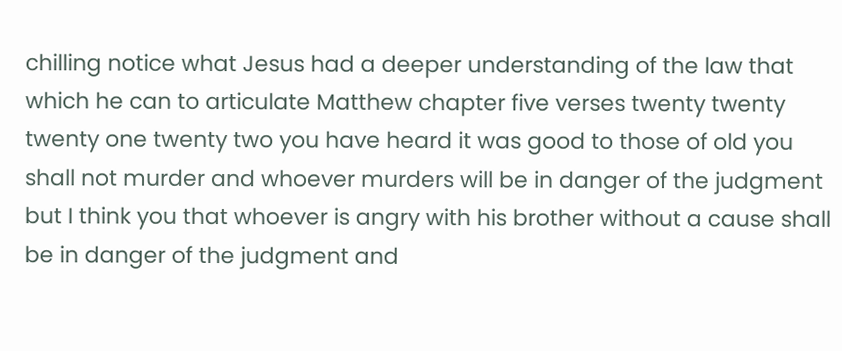chilling notice what Jesus had a deeper understanding of the law that which he can to articulate Matthew chapter five verses twenty twenty twenty one twenty two you have heard it was good to those of old you shall not murder and whoever murders will be in danger of the judgment but I think you that whoever is angry with his brother without a cause shall be in danger of the judgment and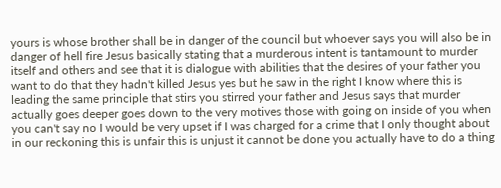yours is whose brother shall be in danger of the council but whoever says you will also be in danger of hell fire Jesus basically stating that a murderous intent is tantamount to murder itself and others and see that it is dialogue with abilities that the desires of your father you want to do that they hadn't killed Jesus yes but he saw in the right I know where this is leading the same principle that stirs you stirred your father and Jesus says that murder actually goes deeper goes down to the very motives those with going on inside of you when you can't say no I would be very upset if I was charged for a crime that I only thought about in our reckoning this is unfair this is unjust it cannot be done you actually have to do a thing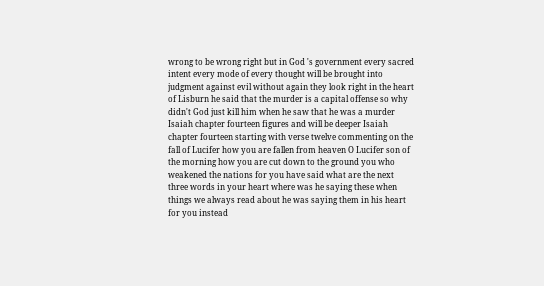wrong to be wrong right but in God 's government every sacred intent every mode of every thought will be brought into judgment against evil without again they look right in the heart of Lisburn he said that the murder is a capital offense so why didn't God just kill him when he saw that he was a murder Isaiah chapter fourteen figures and will be deeper Isaiah chapter fourteen starting with verse twelve commenting on the fall of Lucifer how you are fallen from heaven O Lucifer son of the morning how you are cut down to the ground you who weakened the nations for you have said what are the next three words in your heart where was he saying these when things we always read about he was saying them in his heart for you instead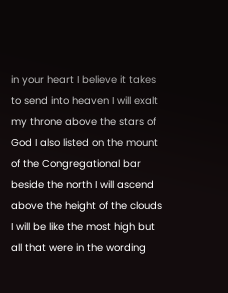in your heart I believe it takes to send into heaven I will exalt my throne above the stars of God I also listed on the mount of the Congregational bar beside the north I will ascend above the height of the clouds I will be like the most high but all that were in the wording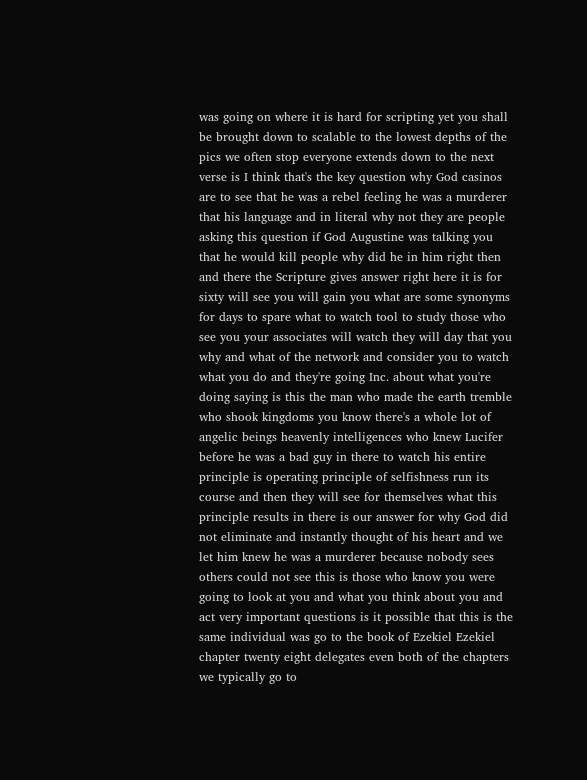was going on where it is hard for scripting yet you shall be brought down to scalable to the lowest depths of the pics we often stop everyone extends down to the next verse is I think that's the key question why God casinos are to see that he was a rebel feeling he was a murderer that his language and in literal why not they are people asking this question if God Augustine was talking you that he would kill people why did he in him right then and there the Scripture gives answer right here it is for sixty will see you will gain you what are some synonyms for days to spare what to watch tool to study those who see you your associates will watch they will day that you why and what of the network and consider you to watch what you do and they're going Inc. about what you're doing saying is this the man who made the earth tremble who shook kingdoms you know there's a whole lot of angelic beings heavenly intelligences who knew Lucifer before he was a bad guy in there to watch his entire principle is operating principle of selfishness run its course and then they will see for themselves what this principle results in there is our answer for why God did not eliminate and instantly thought of his heart and we let him knew he was a murderer because nobody sees others could not see this is those who know you were going to look at you and what you think about you and act very important questions is it possible that this is the same individual was go to the book of Ezekiel Ezekiel chapter twenty eight delegates even both of the chapters we typically go to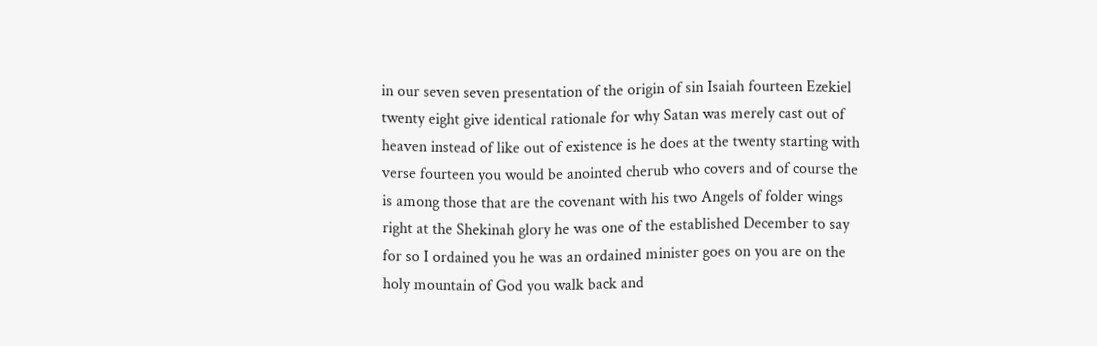in our seven seven presentation of the origin of sin Isaiah fourteen Ezekiel twenty eight give identical rationale for why Satan was merely cast out of heaven instead of like out of existence is he does at the twenty starting with verse fourteen you would be anointed cherub who covers and of course the is among those that are the covenant with his two Angels of folder wings right at the Shekinah glory he was one of the established December to say for so I ordained you he was an ordained minister goes on you are on the holy mountain of God you walk back and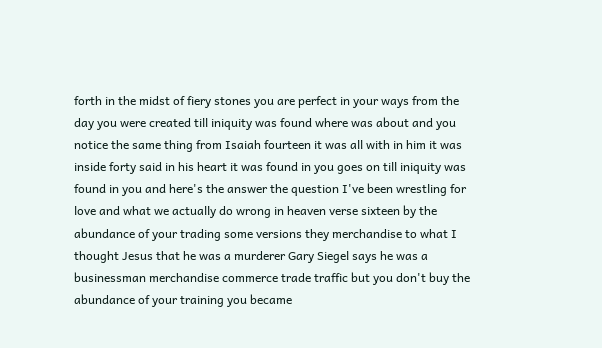forth in the midst of fiery stones you are perfect in your ways from the day you were created till iniquity was found where was about and you notice the same thing from Isaiah fourteen it was all with in him it was inside forty said in his heart it was found in you goes on till iniquity was found in you and here's the answer the question I've been wrestling for love and what we actually do wrong in heaven verse sixteen by the abundance of your trading some versions they merchandise to what I thought Jesus that he was a murderer Gary Siegel says he was a businessman merchandise commerce trade traffic but you don't buy the abundance of your training you became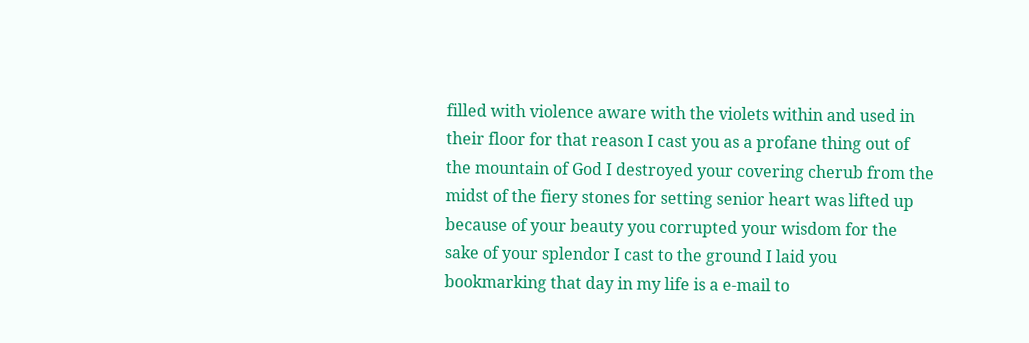filled with violence aware with the violets within and used in their floor for that reason I cast you as a profane thing out of the mountain of God I destroyed your covering cherub from the midst of the fiery stones for setting senior heart was lifted up because of your beauty you corrupted your wisdom for the sake of your splendor I cast to the ground I laid you bookmarking that day in my life is a e-mail to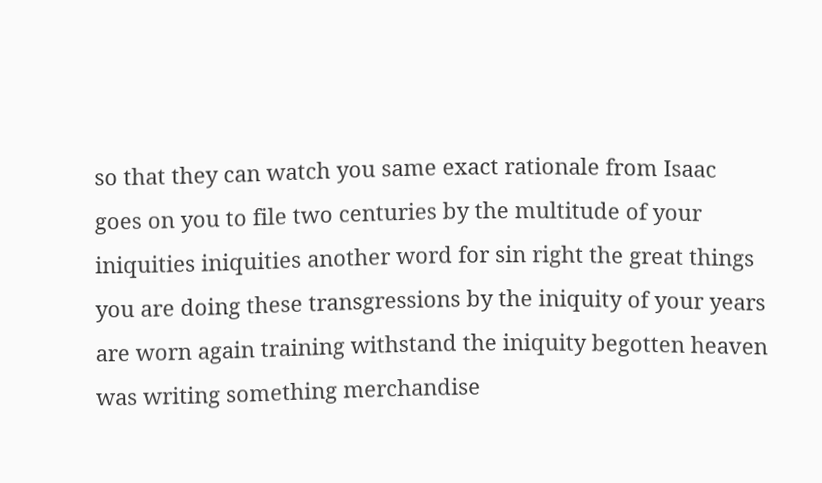so that they can watch you same exact rationale from Isaac goes on you to file two centuries by the multitude of your iniquities iniquities another word for sin right the great things you are doing these transgressions by the iniquity of your years are worn again training withstand the iniquity begotten heaven was writing something merchandise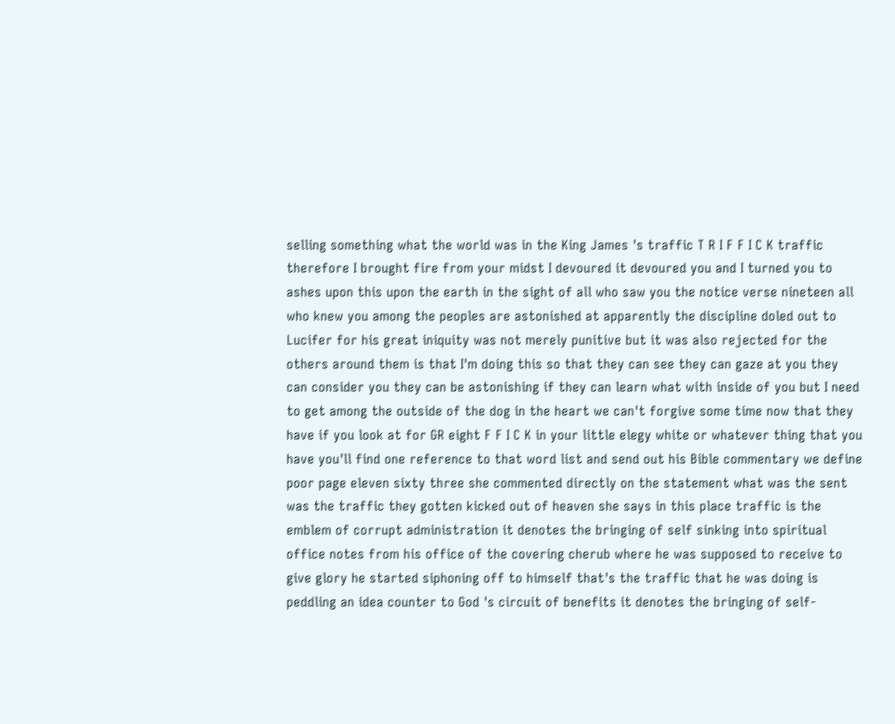selling something what the world was in the King James 's traffic T R I F F I C K traffic therefore I brought fire from your midst I devoured it devoured you and I turned you to ashes upon this upon the earth in the sight of all who saw you the notice verse nineteen all who knew you among the peoples are astonished at apparently the discipline doled out to Lucifer for his great iniquity was not merely punitive but it was also rejected for the others around them is that I'm doing this so that they can see they can gaze at you they can consider you they can be astonishing if they can learn what with inside of you but I need to get among the outside of the dog in the heart we can't forgive some time now that they have if you look at for GR eight F F I C K in your little elegy white or whatever thing that you have you'll find one reference to that word list and send out his Bible commentary we define poor page eleven sixty three she commented directly on the statement what was the sent was the traffic they gotten kicked out of heaven she says in this place traffic is the emblem of corrupt administration it denotes the bringing of self sinking into spiritual office notes from his office of the covering cherub where he was supposed to receive to give glory he started siphoning off to himself that's the traffic that he was doing is peddling an idea counter to God 's circuit of benefits it denotes the bringing of self-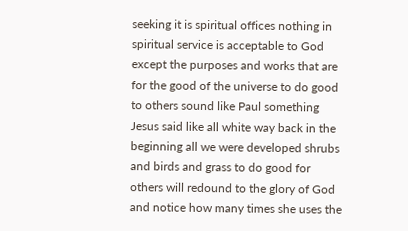seeking it is spiritual offices nothing in spiritual service is acceptable to God except the purposes and works that are for the good of the universe to do good to others sound like Paul something Jesus said like all white way back in the beginning all we were developed shrubs and birds and grass to do good for others will redound to the glory of God and notice how many times she uses the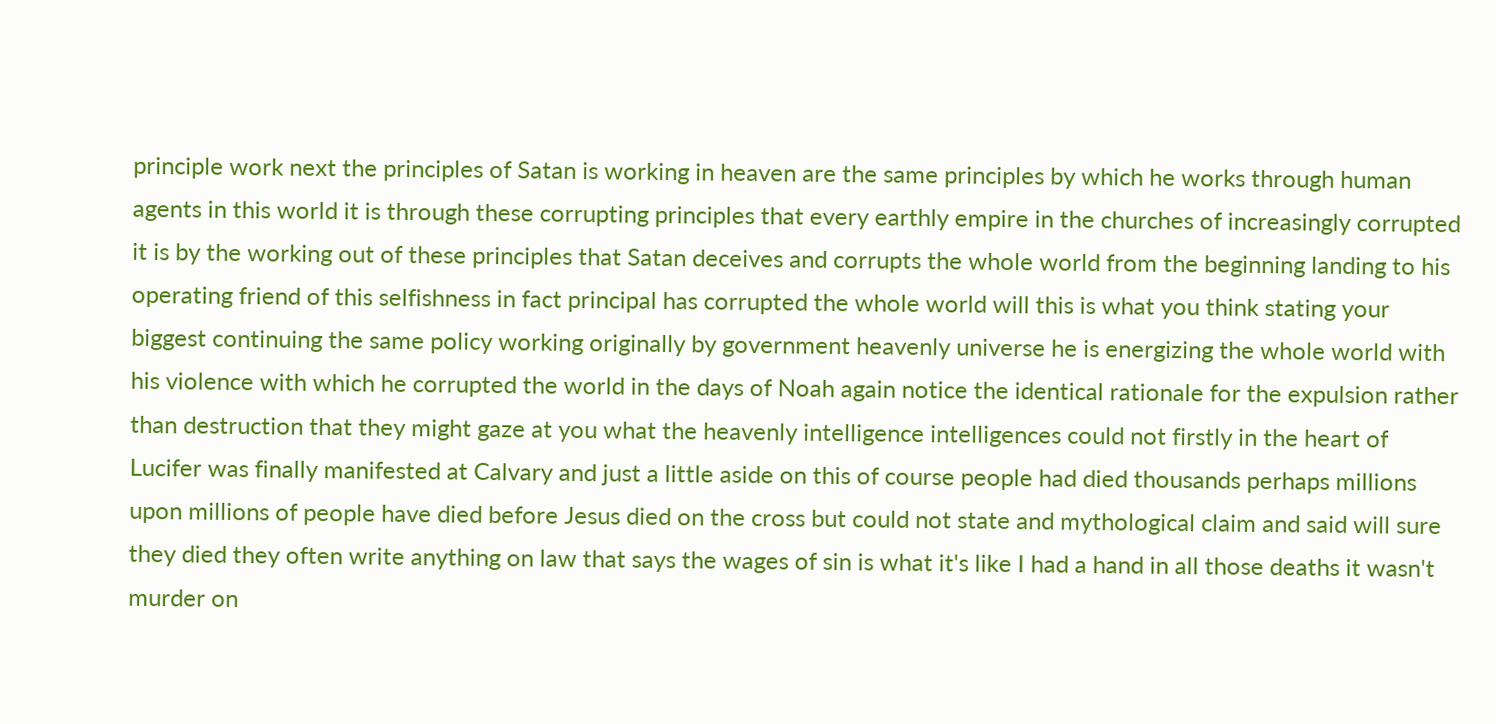principle work next the principles of Satan is working in heaven are the same principles by which he works through human agents in this world it is through these corrupting principles that every earthly empire in the churches of increasingly corrupted it is by the working out of these principles that Satan deceives and corrupts the whole world from the beginning landing to his operating friend of this selfishness in fact principal has corrupted the whole world will this is what you think stating your biggest continuing the same policy working originally by government heavenly universe he is energizing the whole world with his violence with which he corrupted the world in the days of Noah again notice the identical rationale for the expulsion rather than destruction that they might gaze at you what the heavenly intelligence intelligences could not firstly in the heart of Lucifer was finally manifested at Calvary and just a little aside on this of course people had died thousands perhaps millions upon millions of people have died before Jesus died on the cross but could not state and mythological claim and said will sure they died they often write anything on law that says the wages of sin is what it's like I had a hand in all those deaths it wasn't murder on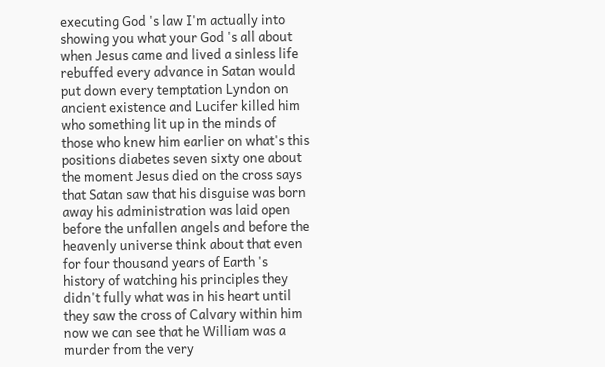executing God 's law I'm actually into showing you what your God 's all about when Jesus came and lived a sinless life rebuffed every advance in Satan would put down every temptation Lyndon on ancient existence and Lucifer killed him who something lit up in the minds of those who knew him earlier on what's this positions diabetes seven sixty one about the moment Jesus died on the cross says that Satan saw that his disguise was born away his administration was laid open before the unfallen angels and before the heavenly universe think about that even for four thousand years of Earth 's history of watching his principles they didn't fully what was in his heart until they saw the cross of Calvary within him now we can see that he William was a murder from the very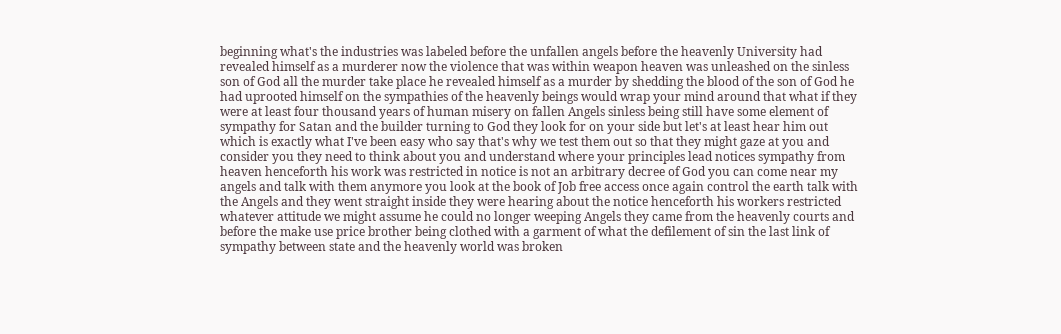beginning what's the industries was labeled before the unfallen angels before the heavenly University had revealed himself as a murderer now the violence that was within weapon heaven was unleashed on the sinless son of God all the murder take place he revealed himself as a murder by shedding the blood of the son of God he had uprooted himself on the sympathies of the heavenly beings would wrap your mind around that what if they were at least four thousand years of human misery on fallen Angels sinless being still have some element of sympathy for Satan and the builder turning to God they look for on your side but let's at least hear him out which is exactly what I've been easy who say that's why we test them out so that they might gaze at you and consider you they need to think about you and understand where your principles lead notices sympathy from heaven henceforth his work was restricted in notice is not an arbitrary decree of God you can come near my angels and talk with them anymore you look at the book of Job free access once again control the earth talk with the Angels and they went straight inside they were hearing about the notice henceforth his workers restricted whatever attitude we might assume he could no longer weeping Angels they came from the heavenly courts and before the make use price brother being clothed with a garment of what the defilement of sin the last link of sympathy between state and the heavenly world was broken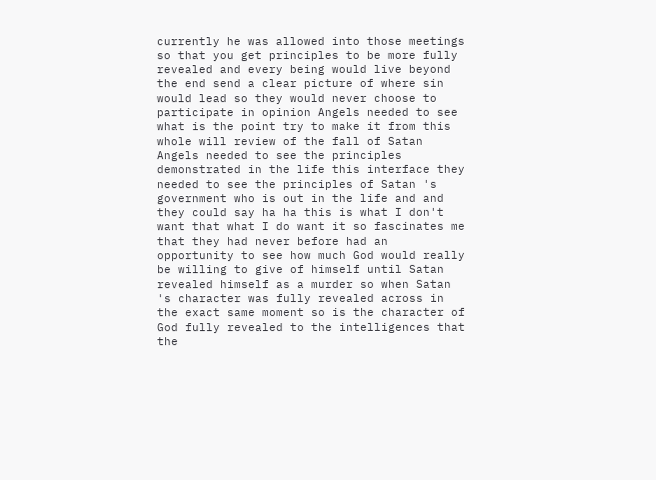currently he was allowed into those meetings so that you get principles to be more fully revealed and every being would live beyond the end send a clear picture of where sin would lead so they would never choose to participate in opinion Angels needed to see what is the point try to make it from this whole will review of the fall of Satan Angels needed to see the principles demonstrated in the life this interface they needed to see the principles of Satan 's government who is out in the life and and they could say ha ha this is what I don't want that what I do want it so fascinates me that they had never before had an opportunity to see how much God would really be willing to give of himself until Satan revealed himself as a murder so when Satan 's character was fully revealed across in the exact same moment so is the character of God fully revealed to the intelligences that the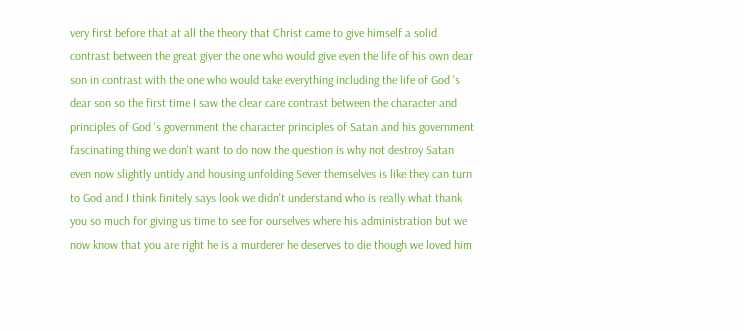very first before that at all the theory that Christ came to give himself a solid contrast between the great giver the one who would give even the life of his own dear son in contrast with the one who would take everything including the life of God 's dear son so the first time I saw the clear care contrast between the character and principles of God 's government the character principles of Satan and his government fascinating thing we don't want to do now the question is why not destroy Satan even now slightly untidy and housing unfolding Sever themselves is like they can turn to God and I think finitely says look we didn't understand who is really what thank you so much for giving us time to see for ourselves where his administration but we now know that you are right he is a murderer he deserves to die though we loved him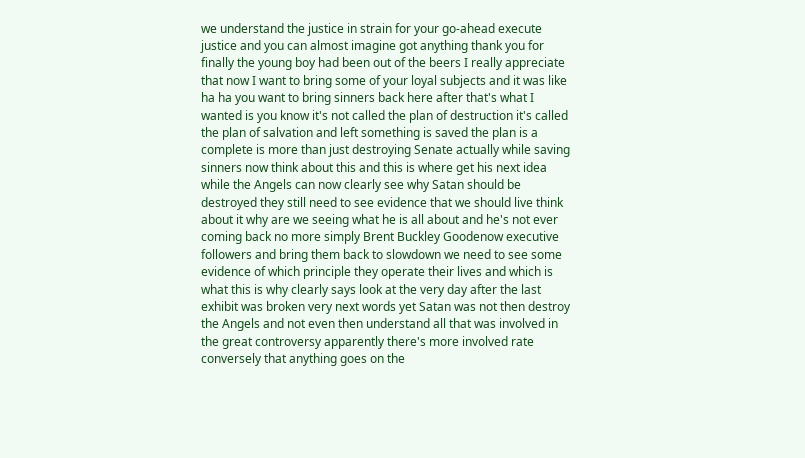we understand the justice in strain for your go-ahead execute justice and you can almost imagine got anything thank you for finally the young boy had been out of the beers I really appreciate that now I want to bring some of your loyal subjects and it was like ha ha you want to bring sinners back here after that's what I wanted is you know it's not called the plan of destruction it's called the plan of salvation and left something is saved the plan is a complete is more than just destroying Senate actually while saving sinners now think about this and this is where get his next idea while the Angels can now clearly see why Satan should be destroyed they still need to see evidence that we should live think about it why are we seeing what he is all about and he's not ever coming back no more simply Brent Buckley Goodenow executive followers and bring them back to slowdown we need to see some evidence of which principle they operate their lives and which is what this is why clearly says look at the very day after the last exhibit was broken very next words yet Satan was not then destroy the Angels and not even then understand all that was involved in the great controversy apparently there's more involved rate conversely that anything goes on the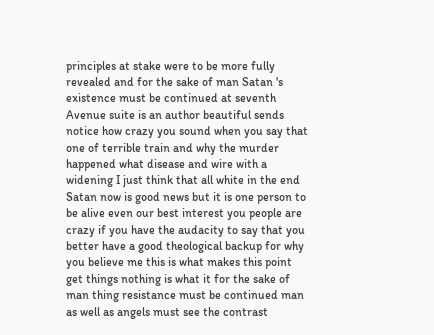principles at stake were to be more fully revealed and for the sake of man Satan 's existence must be continued at seventh Avenue suite is an author beautiful sends notice how crazy you sound when you say that one of terrible train and why the murder happened what disease and wire with a widening I just think that all white in the end Satan now is good news but it is one person to be alive even our best interest you people are crazy if you have the audacity to say that you better have a good theological backup for why you believe me this is what makes this point get things nothing is what it for the sake of man thing resistance must be continued man as well as angels must see the contrast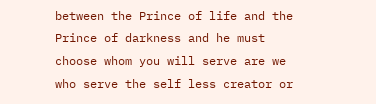between the Prince of life and the Prince of darkness and he must choose whom you will serve are we who serve the self less creator or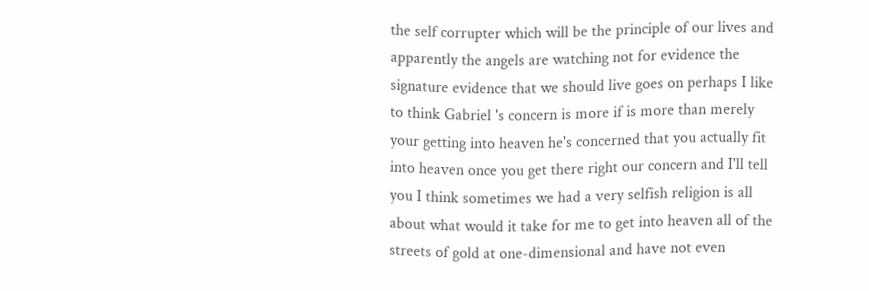the self corrupter which will be the principle of our lives and apparently the angels are watching not for evidence the signature evidence that we should live goes on perhaps I like to think Gabriel 's concern is more if is more than merely your getting into heaven he's concerned that you actually fit into heaven once you get there right our concern and I'll tell you I think sometimes we had a very selfish religion is all about what would it take for me to get into heaven all of the streets of gold at one-dimensional and have not even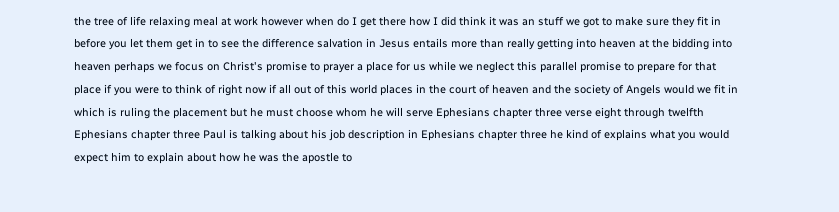the tree of life relaxing meal at work however when do I get there how I did think it was an stuff we got to make sure they fit in before you let them get in to see the difference salvation in Jesus entails more than really getting into heaven at the bidding into heaven perhaps we focus on Christ's promise to prayer a place for us while we neglect this parallel promise to prepare for that place if you were to think of right now if all out of this world places in the court of heaven and the society of Angels would we fit in which is ruling the placement but he must choose whom he will serve Ephesians chapter three verse eight through twelfth Ephesians chapter three Paul is talking about his job description in Ephesians chapter three he kind of explains what you would expect him to explain about how he was the apostle to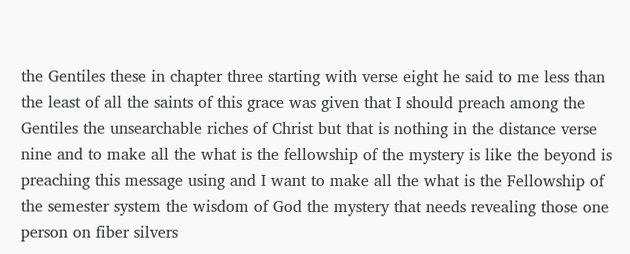the Gentiles these in chapter three starting with verse eight he said to me less than the least of all the saints of this grace was given that I should preach among the Gentiles the unsearchable riches of Christ but that is nothing in the distance verse nine and to make all the what is the fellowship of the mystery is like the beyond is preaching this message using and I want to make all the what is the Fellowship of the semester system the wisdom of God the mystery that needs revealing those one person on fiber silvers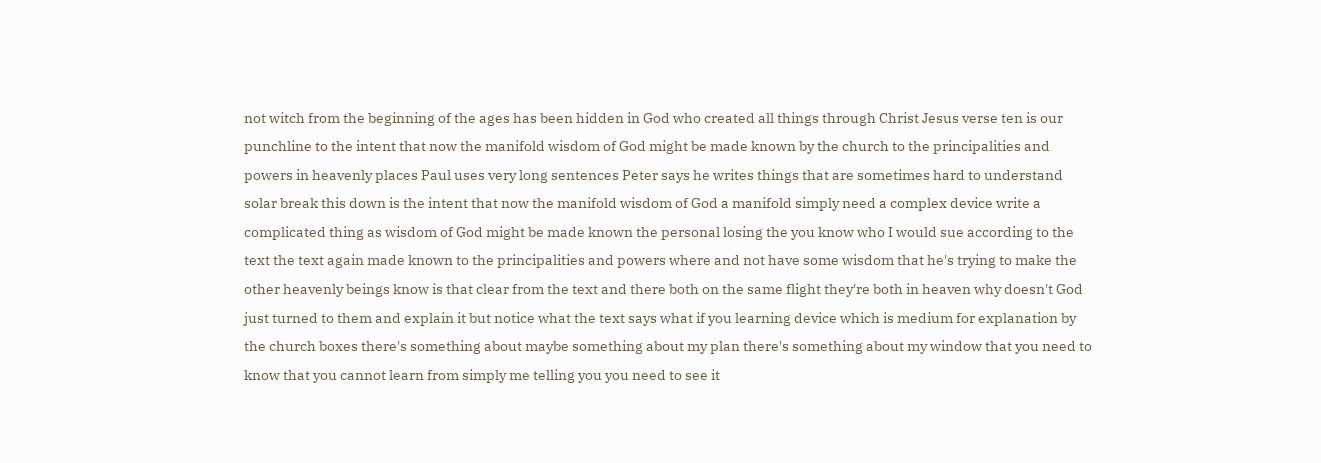not witch from the beginning of the ages has been hidden in God who created all things through Christ Jesus verse ten is our punchline to the intent that now the manifold wisdom of God might be made known by the church to the principalities and powers in heavenly places Paul uses very long sentences Peter says he writes things that are sometimes hard to understand solar break this down is the intent that now the manifold wisdom of God a manifold simply need a complex device write a complicated thing as wisdom of God might be made known the personal losing the you know who I would sue according to the text the text again made known to the principalities and powers where and not have some wisdom that he's trying to make the other heavenly beings know is that clear from the text and there both on the same flight they're both in heaven why doesn't God just turned to them and explain it but notice what the text says what if you learning device which is medium for explanation by the church boxes there's something about maybe something about my plan there's something about my window that you need to know that you cannot learn from simply me telling you you need to see it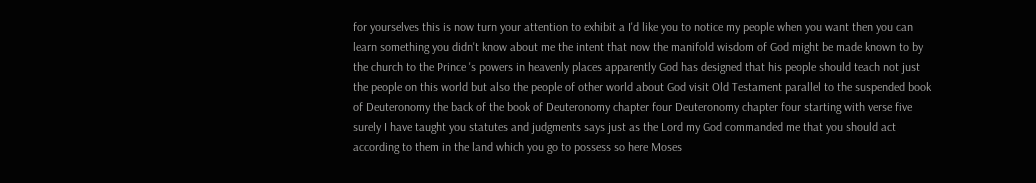for yourselves this is now turn your attention to exhibit a I'd like you to notice my people when you want then you can learn something you didn't know about me the intent that now the manifold wisdom of God might be made known to by the church to the Prince 's powers in heavenly places apparently God has designed that his people should teach not just the people on this world but also the people of other world about God visit Old Testament parallel to the suspended book of Deuteronomy the back of the book of Deuteronomy chapter four Deuteronomy chapter four starting with verse five surely I have taught you statutes and judgments says just as the Lord my God commanded me that you should act according to them in the land which you go to possess so here Moses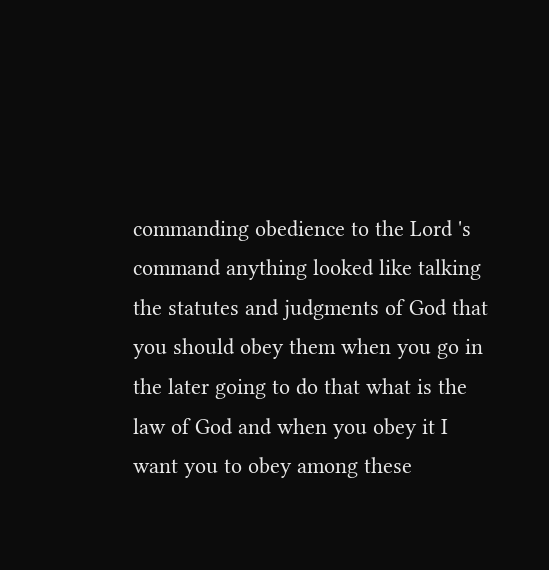commanding obedience to the Lord 's command anything looked like talking the statutes and judgments of God that you should obey them when you go in the later going to do that what is the law of God and when you obey it I want you to obey among these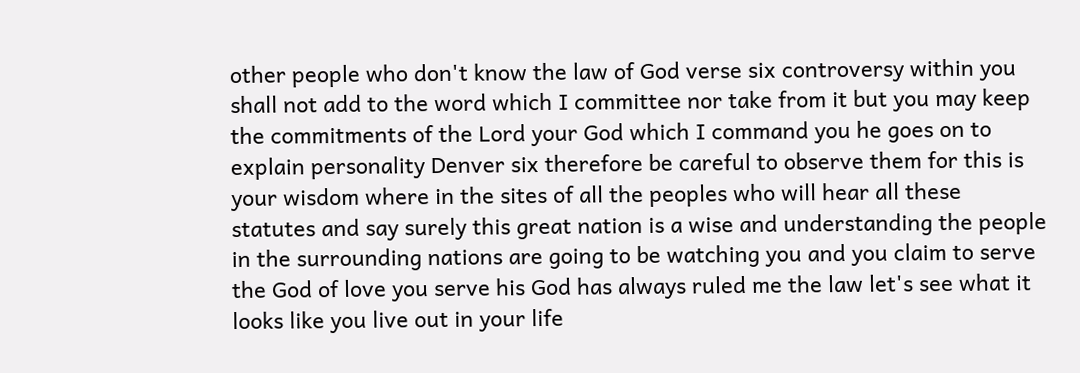other people who don't know the law of God verse six controversy within you shall not add to the word which I committee nor take from it but you may keep the commitments of the Lord your God which I command you he goes on to explain personality Denver six therefore be careful to observe them for this is your wisdom where in the sites of all the peoples who will hear all these statutes and say surely this great nation is a wise and understanding the people in the surrounding nations are going to be watching you and you claim to serve the God of love you serve his God has always ruled me the law let's see what it looks like you live out in your life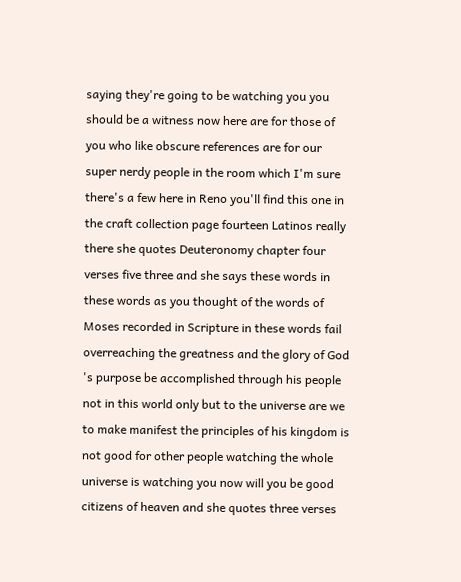saying they're going to be watching you you should be a witness now here are for those of you who like obscure references are for our super nerdy people in the room which I'm sure there's a few here in Reno you'll find this one in the craft collection page fourteen Latinos really there she quotes Deuteronomy chapter four verses five three and she says these words in these words as you thought of the words of Moses recorded in Scripture in these words fail overreaching the greatness and the glory of God 's purpose be accomplished through his people not in this world only but to the universe are we to make manifest the principles of his kingdom is not good for other people watching the whole universe is watching you now will you be good citizens of heaven and she quotes three verses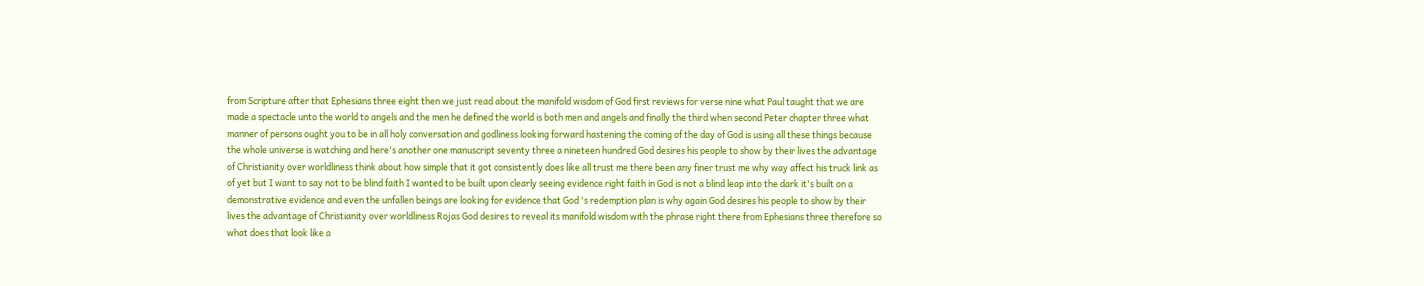from Scripture after that Ephesians three eight then we just read about the manifold wisdom of God first reviews for verse nine what Paul taught that we are made a spectacle unto the world to angels and the men he defined the world is both men and angels and finally the third when second Peter chapter three what manner of persons ought you to be in all holy conversation and godliness looking forward hastening the coming of the day of God is using all these things because the whole universe is watching and here's another one manuscript seventy three a nineteen hundred God desires his people to show by their lives the advantage of Christianity over worldliness think about how simple that it got consistently does like all trust me there been any finer trust me why way affect his truck link as of yet but I want to say not to be blind faith I wanted to be built upon clearly seeing evidence right faith in God is not a blind leap into the dark it's built on a demonstrative evidence and even the unfallen beings are looking for evidence that God 's redemption plan is why again God desires his people to show by their lives the advantage of Christianity over worldliness Rojas God desires to reveal its manifold wisdom with the phrase right there from Ephesians three therefore so what does that look like a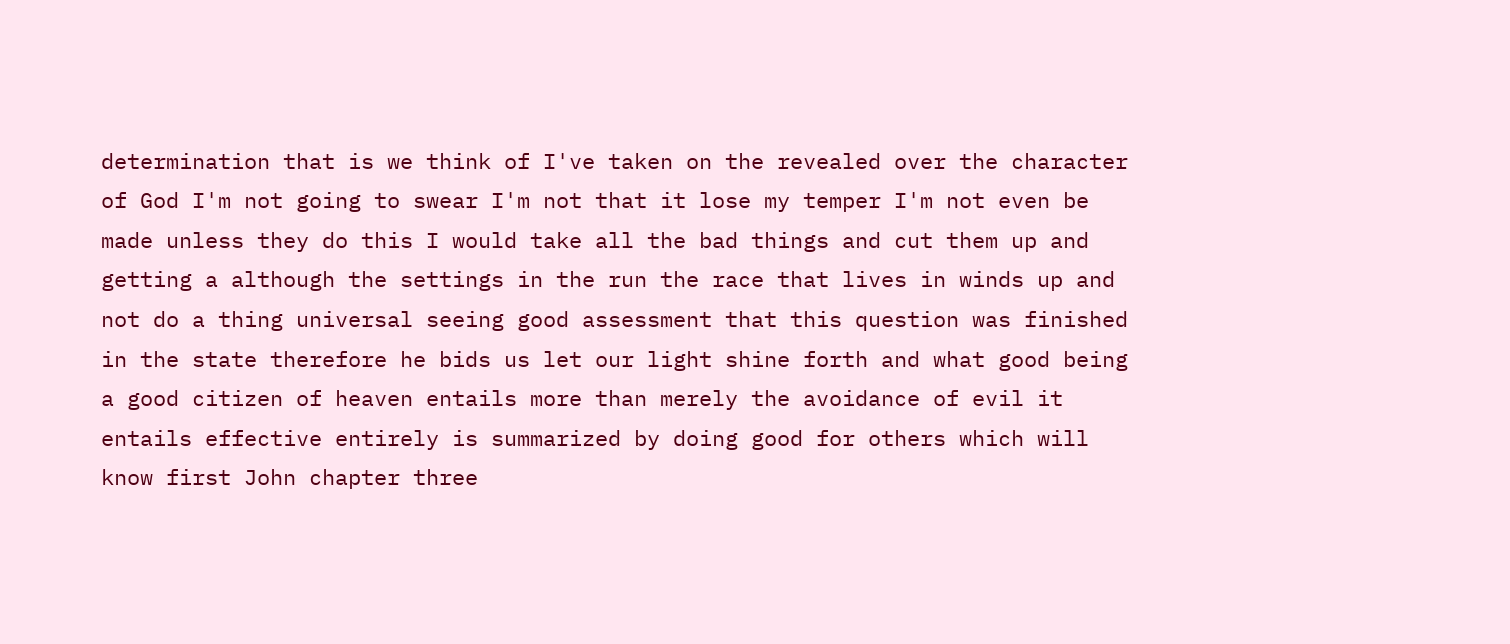determination that is we think of I've taken on the revealed over the character of God I'm not going to swear I'm not that it lose my temper I'm not even be made unless they do this I would take all the bad things and cut them up and getting a although the settings in the run the race that lives in winds up and not do a thing universal seeing good assessment that this question was finished in the state therefore he bids us let our light shine forth and what good being a good citizen of heaven entails more than merely the avoidance of evil it entails effective entirely is summarized by doing good for others which will know first John chapter three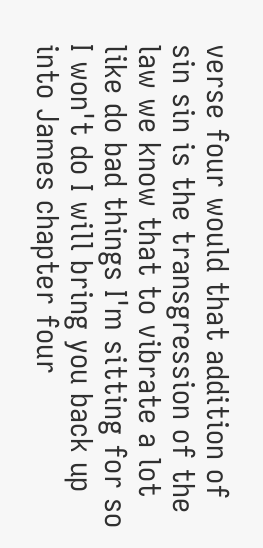verse four would that addition of sin sin is the transgression of the law we know that to vibrate a lot like do bad things I'm sitting for so I won't do I will bring you back up into James chapter four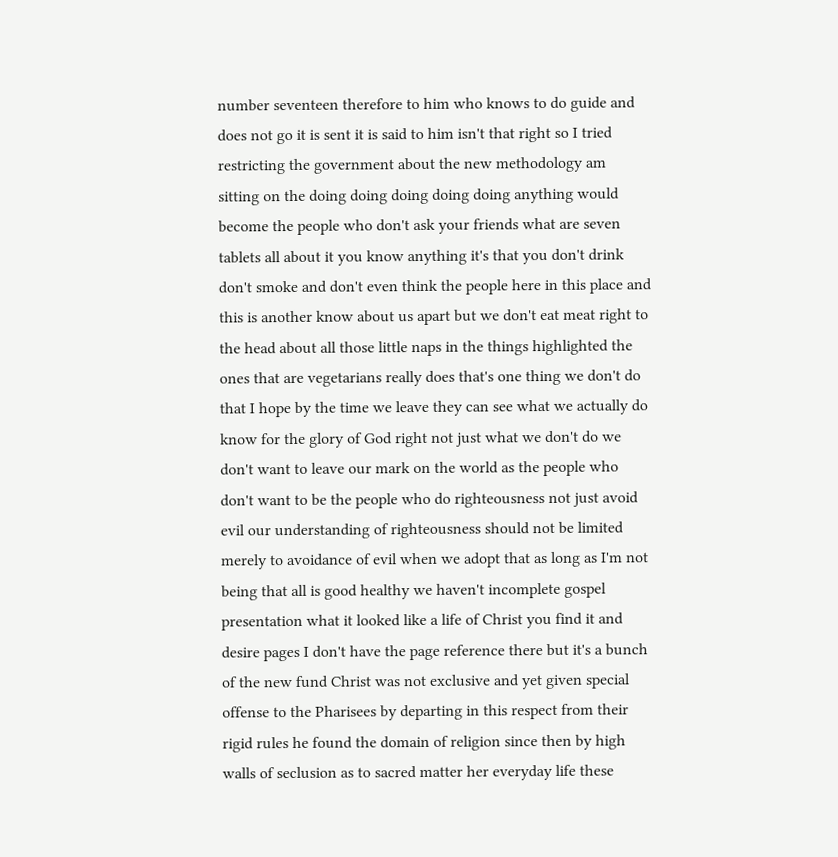number seventeen therefore to him who knows to do guide and does not go it is sent it is said to him isn't that right so I tried restricting the government about the new methodology am sitting on the doing doing doing doing doing anything would become the people who don't ask your friends what are seven tablets all about it you know anything it's that you don't drink don't smoke and don't even think the people here in this place and this is another know about us apart but we don't eat meat right to the head about all those little naps in the things highlighted the ones that are vegetarians really does that's one thing we don't do that I hope by the time we leave they can see what we actually do know for the glory of God right not just what we don't do we don't want to leave our mark on the world as the people who don't want to be the people who do righteousness not just avoid evil our understanding of righteousness should not be limited merely to avoidance of evil when we adopt that as long as I'm not being that all is good healthy we haven't incomplete gospel presentation what it looked like a life of Christ you find it and desire pages I don't have the page reference there but it's a bunch of the new fund Christ was not exclusive and yet given special offense to the Pharisees by departing in this respect from their rigid rules he found the domain of religion since then by high walls of seclusion as to sacred matter her everyday life these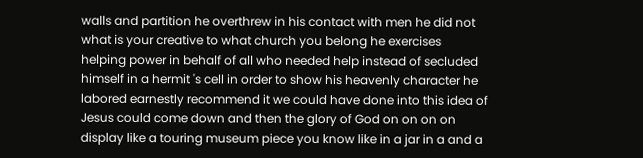walls and partition he overthrew in his contact with men he did not what is your creative to what church you belong he exercises helping power in behalf of all who needed help instead of secluded himself in a hermit 's cell in order to show his heavenly character he labored earnestly recommend it we could have done into this idea of Jesus could come down and then the glory of God on on on on display like a touring museum piece you know like in a jar in a and a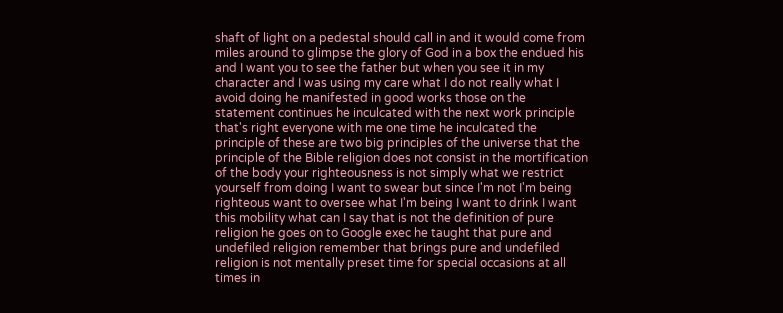shaft of light on a pedestal should call in and it would come from miles around to glimpse the glory of God in a box the endued his and I want you to see the father but when you see it in my character and I was using my care what I do not really what I avoid doing he manifested in good works those on the statement continues he inculcated with the next work principle that's right everyone with me one time he inculcated the principle of these are two big principles of the universe that the principle of the Bible religion does not consist in the mortification of the body your righteousness is not simply what we restrict yourself from doing I want to swear but since I'm not I'm being righteous want to oversee what I'm being I want to drink I want this mobility what can I say that is not the definition of pure religion he goes on to Google exec he taught that pure and undefiled religion remember that brings pure and undefiled religion is not mentally preset time for special occasions at all times in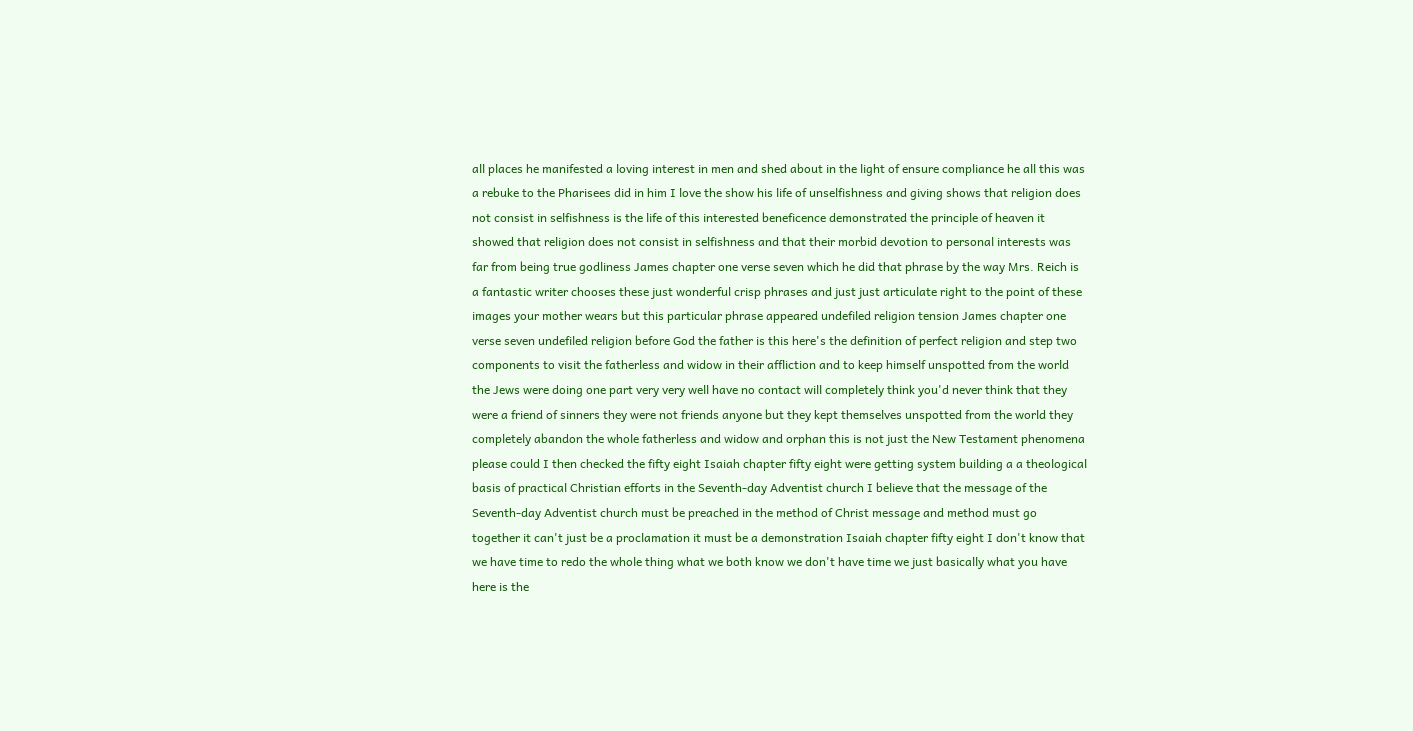all places he manifested a loving interest in men and shed about in the light of ensure compliance he all this was a rebuke to the Pharisees did in him I love the show his life of unselfishness and giving shows that religion does not consist in selfishness is the life of this interested beneficence demonstrated the principle of heaven it showed that religion does not consist in selfishness and that their morbid devotion to personal interests was far from being true godliness James chapter one verse seven which he did that phrase by the way Mrs. Reich is a fantastic writer chooses these just wonderful crisp phrases and just just articulate right to the point of these images your mother wears but this particular phrase appeared undefiled religion tension James chapter one verse seven undefiled religion before God the father is this here's the definition of perfect religion and step two components to visit the fatherless and widow in their affliction and to keep himself unspotted from the world the Jews were doing one part very very well have no contact will completely think you'd never think that they were a friend of sinners they were not friends anyone but they kept themselves unspotted from the world they completely abandon the whole fatherless and widow and orphan this is not just the New Testament phenomena please could I then checked the fifty eight Isaiah chapter fifty eight were getting system building a a theological basis of practical Christian efforts in the Seventh-day Adventist church I believe that the message of the Seventh-day Adventist church must be preached in the method of Christ message and method must go together it can't just be a proclamation it must be a demonstration Isaiah chapter fifty eight I don't know that we have time to redo the whole thing what we both know we don't have time we just basically what you have here is the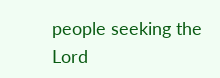people seeking the Lord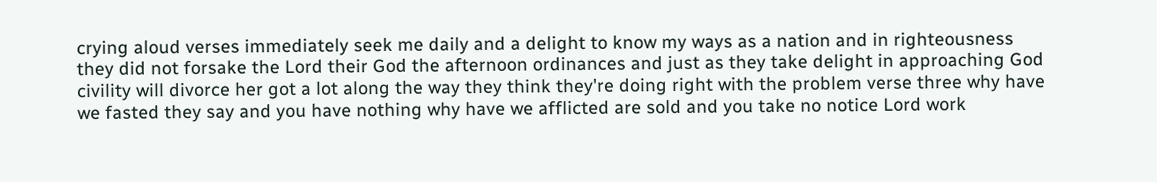crying aloud verses immediately seek me daily and a delight to know my ways as a nation and in righteousness they did not forsake the Lord their God the afternoon ordinances and just as they take delight in approaching God civility will divorce her got a lot along the way they think they're doing right with the problem verse three why have we fasted they say and you have nothing why have we afflicted are sold and you take no notice Lord work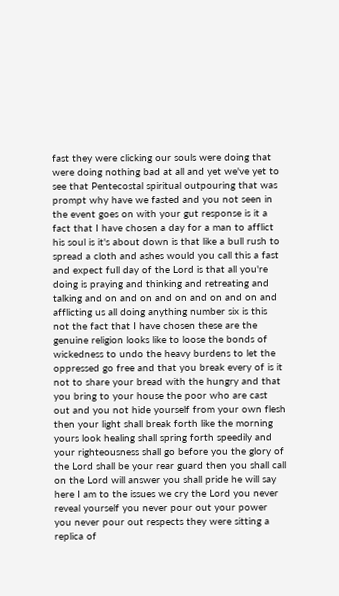fast they were clicking our souls were doing that were doing nothing bad at all and yet we've yet to see that Pentecostal spiritual outpouring that was prompt why have we fasted and you not seen in the event goes on with your gut response is it a fact that I have chosen a day for a man to afflict his soul is it's about down is that like a bull rush to spread a cloth and ashes would you call this a fast and expect full day of the Lord is that all you're doing is praying and thinking and retreating and talking and on and on and on and on and on and afflicting us all doing anything number six is this not the fact that I have chosen these are the genuine religion looks like to loose the bonds of wickedness to undo the heavy burdens to let the oppressed go free and that you break every of is it not to share your bread with the hungry and that you bring to your house the poor who are cast out and you not hide yourself from your own flesh then your light shall break forth like the morning yours look healing shall spring forth speedily and your righteousness shall go before you the glory of the Lord shall be your rear guard then you shall call on the Lord will answer you shall pride he will say here I am to the issues we cry the Lord you never reveal yourself you never pour out your power you never pour out respects they were sitting a replica of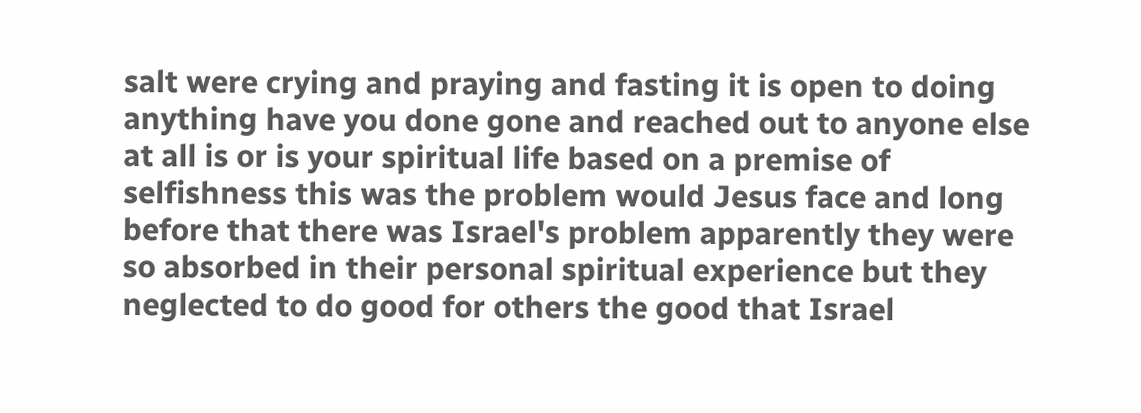salt were crying and praying and fasting it is open to doing anything have you done gone and reached out to anyone else at all is or is your spiritual life based on a premise of selfishness this was the problem would Jesus face and long before that there was Israel's problem apparently they were so absorbed in their personal spiritual experience but they neglected to do good for others the good that Israel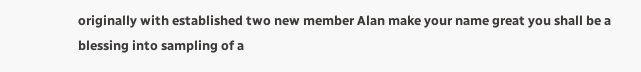originally with established two new member Alan make your name great you shall be a blessing into sampling of a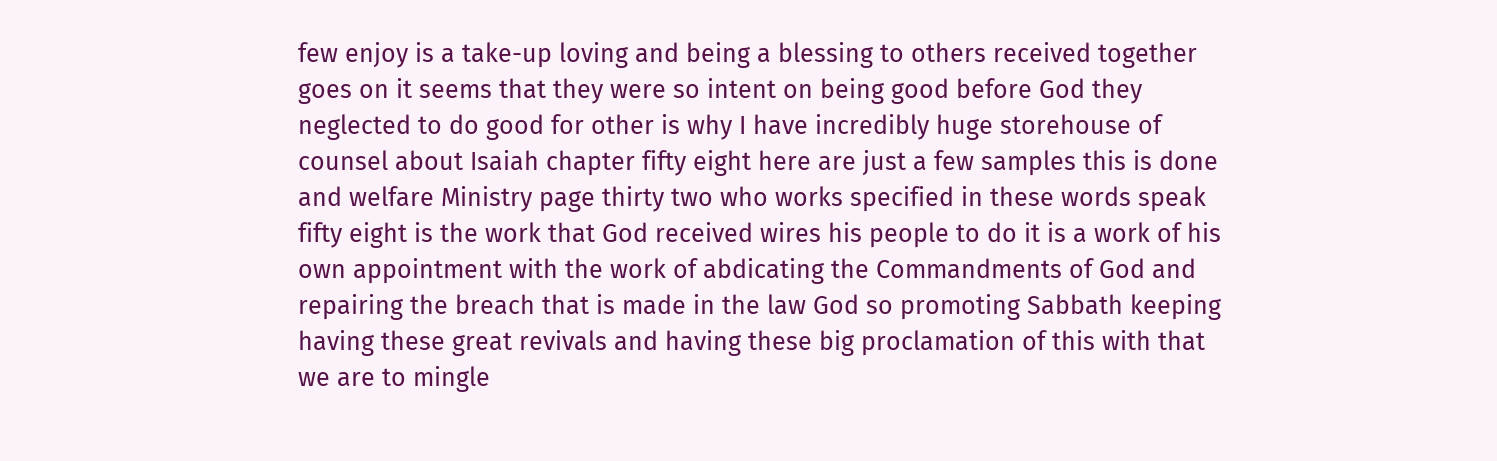few enjoy is a take-up loving and being a blessing to others received together goes on it seems that they were so intent on being good before God they neglected to do good for other is why I have incredibly huge storehouse of counsel about Isaiah chapter fifty eight here are just a few samples this is done and welfare Ministry page thirty two who works specified in these words speak fifty eight is the work that God received wires his people to do it is a work of his own appointment with the work of abdicating the Commandments of God and repairing the breach that is made in the law God so promoting Sabbath keeping having these great revivals and having these big proclamation of this with that we are to mingle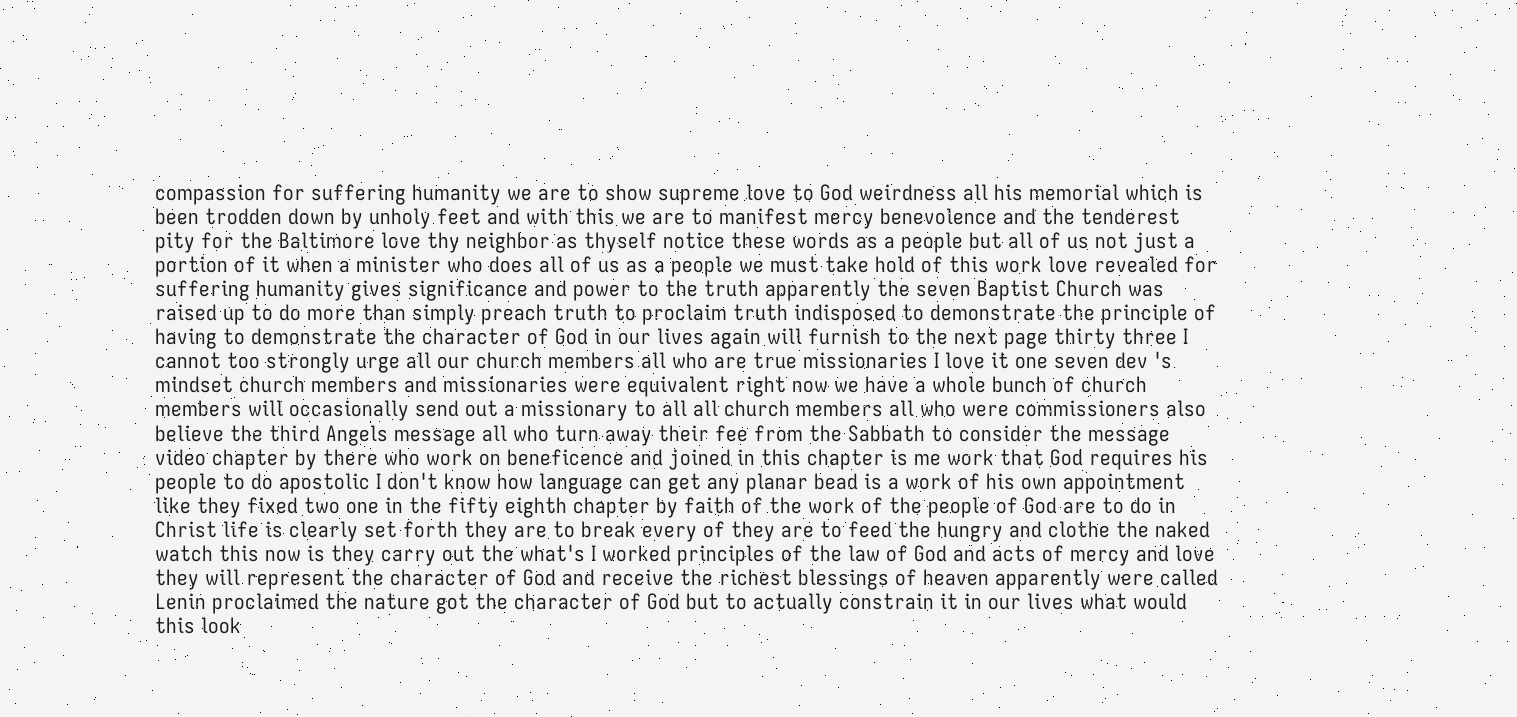compassion for suffering humanity we are to show supreme love to God weirdness all his memorial which is been trodden down by unholy feet and with this we are to manifest mercy benevolence and the tenderest pity for the Baltimore love thy neighbor as thyself notice these words as a people but all of us not just a portion of it when a minister who does all of us as a people we must take hold of this work love revealed for suffering humanity gives significance and power to the truth apparently the seven Baptist Church was raised up to do more than simply preach truth to proclaim truth indisposed to demonstrate the principle of having to demonstrate the character of God in our lives again will furnish to the next page thirty three I cannot too strongly urge all our church members all who are true missionaries I love it one seven dev 's mindset church members and missionaries were equivalent right now we have a whole bunch of church members will occasionally send out a missionary to all all church members all who were commissioners also believe the third Angels message all who turn away their fee from the Sabbath to consider the message video chapter by there who work on beneficence and joined in this chapter is me work that God requires his people to do apostolic I don't know how language can get any planar bead is a work of his own appointment like they fixed two one in the fifty eighth chapter by faith of the work of the people of God are to do in Christ life is clearly set forth they are to break every of they are to feed the hungry and clothe the naked watch this now is they carry out the what's I worked principles of the law of God and acts of mercy and love they will represent the character of God and receive the richest blessings of heaven apparently were called Lenin proclaimed the nature got the character of God but to actually constrain it in our lives what would this look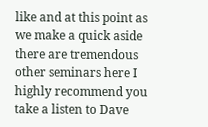like and at this point as we make a quick aside there are tremendous other seminars here I highly recommend you take a listen to Dave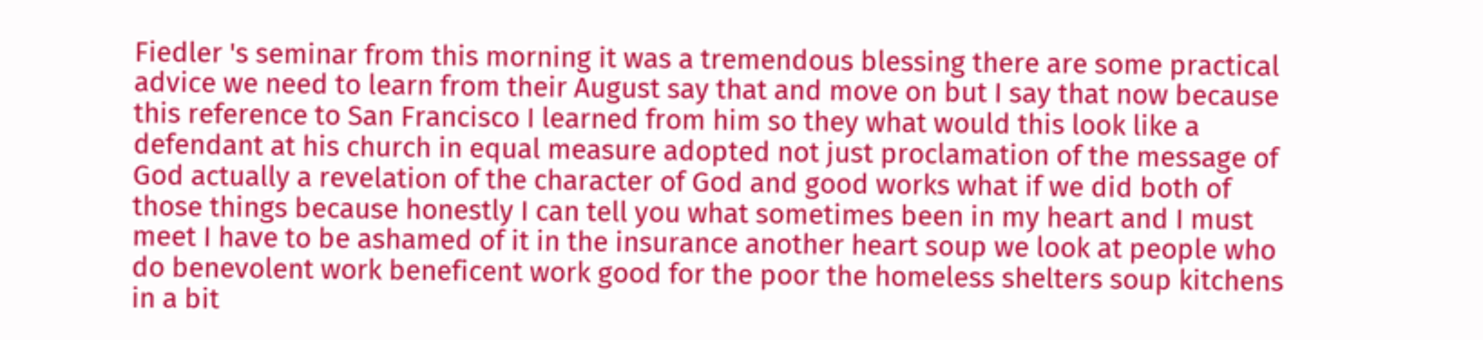Fiedler 's seminar from this morning it was a tremendous blessing there are some practical advice we need to learn from their August say that and move on but I say that now because this reference to San Francisco I learned from him so they what would this look like a defendant at his church in equal measure adopted not just proclamation of the message of God actually a revelation of the character of God and good works what if we did both of those things because honestly I can tell you what sometimes been in my heart and I must meet I have to be ashamed of it in the insurance another heart soup we look at people who do benevolent work beneficent work good for the poor the homeless shelters soup kitchens in a bit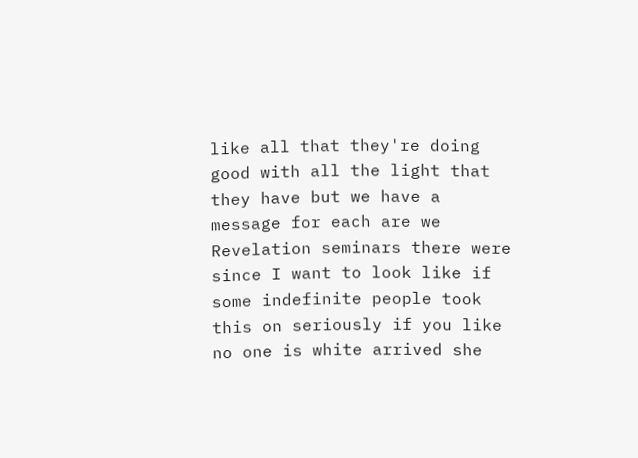like all that they're doing good with all the light that they have but we have a message for each are we Revelation seminars there were since I want to look like if some indefinite people took this on seriously if you like no one is white arrived she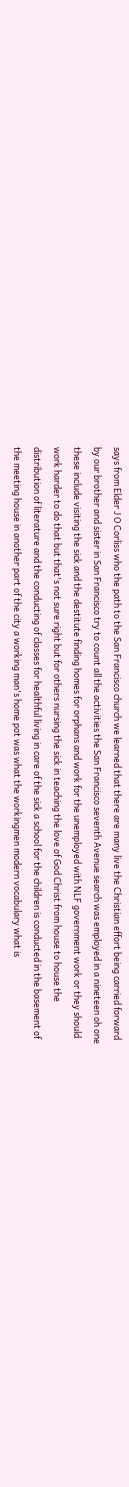says from Elder J O Corliss who the path to the San Francisco church we learned that there are many live the Christian effort being carried forward by our brother and sister in San Francisco try to count all the activities the San Francisco seventh Avenue search was employed in a nineteen oh one these include visiting the sick and the destitute finding homes for orphans and work for the unemployed with NLF government work or they should work harder to do that but that's not sure right but for others nursing the sick in teaching the love of God Christ from house to house the distribution of literature and the conducting of classes for healthful living in care of the sick a school for the children is conducted in the basement of the meeting house in another part of the city a working man's home pot was what the workingmen modern vocabulary what is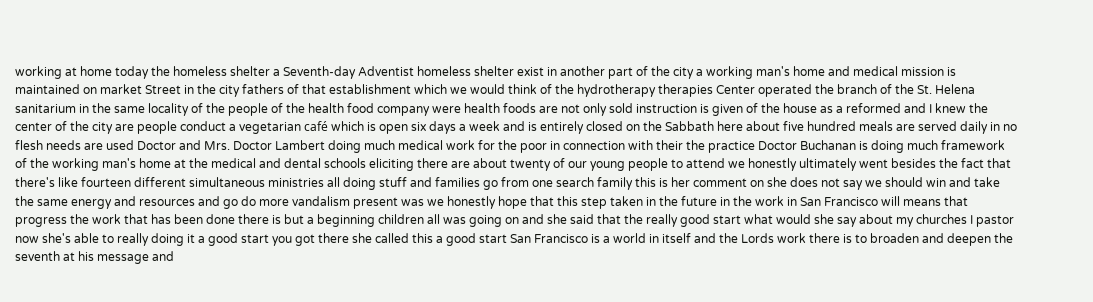working at home today the homeless shelter a Seventh-day Adventist homeless shelter exist in another part of the city a working man's home and medical mission is maintained on market Street in the city fathers of that establishment which we would think of the hydrotherapy therapies Center operated the branch of the St. Helena sanitarium in the same locality of the people of the health food company were health foods are not only sold instruction is given of the house as a reformed and I knew the center of the city are people conduct a vegetarian café which is open six days a week and is entirely closed on the Sabbath here about five hundred meals are served daily in no flesh needs are used Doctor and Mrs. Doctor Lambert doing much medical work for the poor in connection with their the practice Doctor Buchanan is doing much framework of the working man's home at the medical and dental schools eliciting there are about twenty of our young people to attend we honestly ultimately went besides the fact that there's like fourteen different simultaneous ministries all doing stuff and families go from one search family this is her comment on she does not say we should win and take the same energy and resources and go do more vandalism present was we honestly hope that this step taken in the future in the work in San Francisco will means that progress the work that has been done there is but a beginning children all was going on and she said that the really good start what would she say about my churches I pastor now she's able to really doing it a good start you got there she called this a good start San Francisco is a world in itself and the Lords work there is to broaden and deepen the seventh at his message and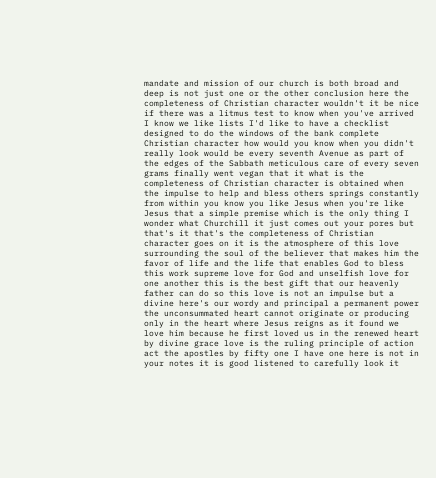mandate and mission of our church is both broad and deep is not just one or the other conclusion here the completeness of Christian character wouldn't it be nice if there was a litmus test to know when you've arrived I know we like lists I'd like to have a checklist designed to do the windows of the bank complete Christian character how would you know when you didn't really look would be every seventh Avenue as part of the edges of the Sabbath meticulous care of every seven grams finally went vegan that it what is the completeness of Christian character is obtained when the impulse to help and bless others springs constantly from within you know you like Jesus when you're like Jesus that a simple premise which is the only thing I wonder what Churchill it just comes out your pores but that's it that's the completeness of Christian character goes on it is the atmosphere of this love surrounding the soul of the believer that makes him the favor of life and the life that enables God to bless this work supreme love for God and unselfish love for one another this is the best gift that our heavenly father can do so this love is not an impulse but a divine here's our wordy and principal a permanent power the unconsummated heart cannot originate or producing only in the heart where Jesus reigns as it found we love him because he first loved us in the renewed heart by divine grace love is the ruling principle of action act the apostles by fifty one I have one here is not in your notes it is good listened to carefully look it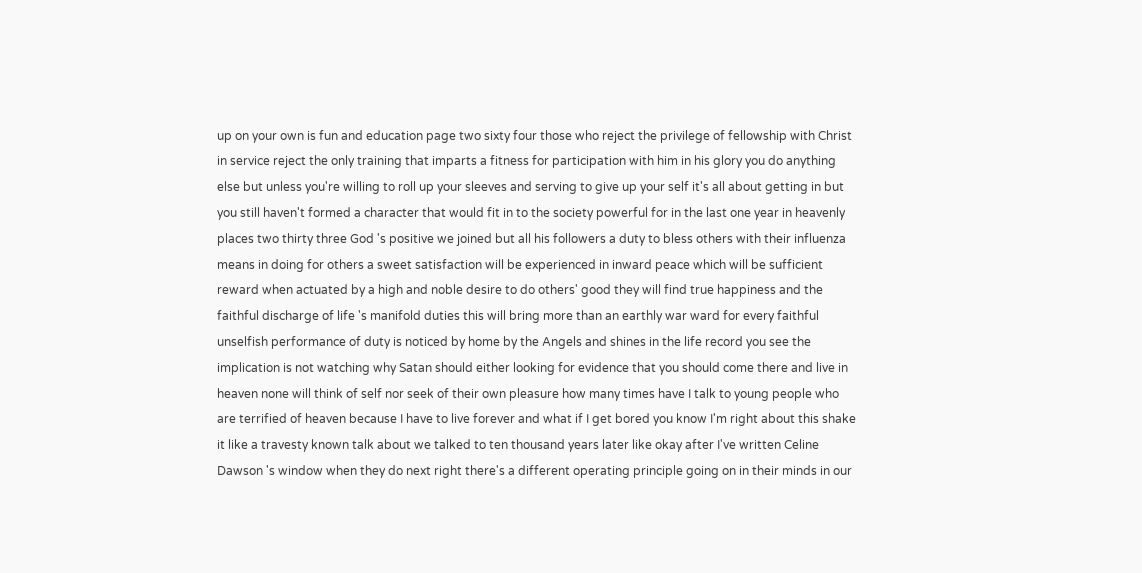up on your own is fun and education page two sixty four those who reject the privilege of fellowship with Christ in service reject the only training that imparts a fitness for participation with him in his glory you do anything else but unless you're willing to roll up your sleeves and serving to give up your self it's all about getting in but you still haven't formed a character that would fit in to the society powerful for in the last one year in heavenly places two thirty three God 's positive we joined but all his followers a duty to bless others with their influenza means in doing for others a sweet satisfaction will be experienced in inward peace which will be sufficient reward when actuated by a high and noble desire to do others' good they will find true happiness and the faithful discharge of life 's manifold duties this will bring more than an earthly war ward for every faithful unselfish performance of duty is noticed by home by the Angels and shines in the life record you see the implication is not watching why Satan should either looking for evidence that you should come there and live in heaven none will think of self nor seek of their own pleasure how many times have I talk to young people who are terrified of heaven because I have to live forever and what if I get bored you know I'm right about this shake it like a travesty known talk about we talked to ten thousand years later like okay after I've written Celine Dawson 's window when they do next right there's a different operating principle going on in their minds in our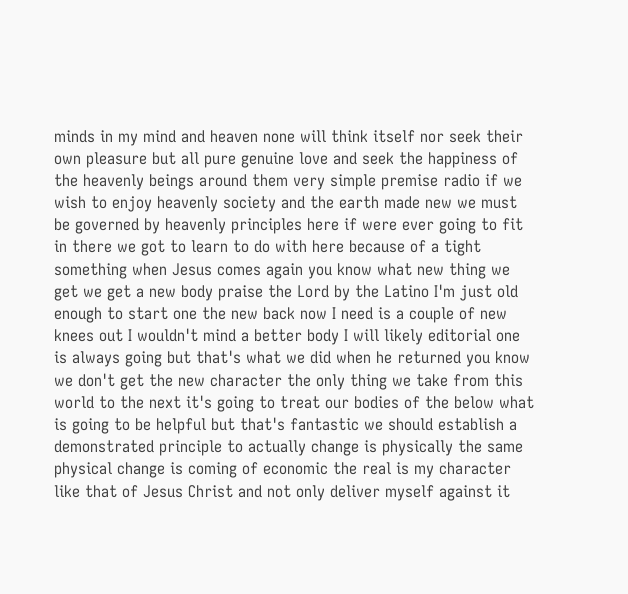minds in my mind and heaven none will think itself nor seek their own pleasure but all pure genuine love and seek the happiness of the heavenly beings around them very simple premise radio if we wish to enjoy heavenly society and the earth made new we must be governed by heavenly principles here if were ever going to fit in there we got to learn to do with here because of a tight something when Jesus comes again you know what new thing we get we get a new body praise the Lord by the Latino I'm just old enough to start one the new back now I need is a couple of new knees out I wouldn't mind a better body I will likely editorial one is always going but that's what we did when he returned you know we don't get the new character the only thing we take from this world to the next it's going to treat our bodies of the below what is going to be helpful but that's fantastic we should establish a demonstrated principle to actually change is physically the same physical change is coming of economic the real is my character like that of Jesus Christ and not only deliver myself against it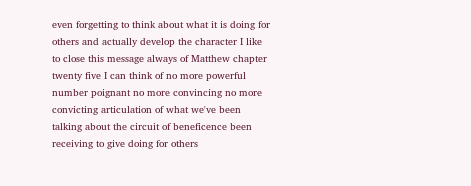even forgetting to think about what it is doing for others and actually develop the character I like to close this message always of Matthew chapter twenty five I can think of no more powerful number poignant no more convincing no more convicting articulation of what we've been talking about the circuit of beneficence been receiving to give doing for others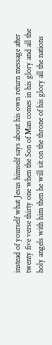instead of yourself what Jesus himself says about his own return message after twenty five verse thirty one when the Son of Man comes in his glory and all the holy angels with him then he will sit on the throne of his glory all the nations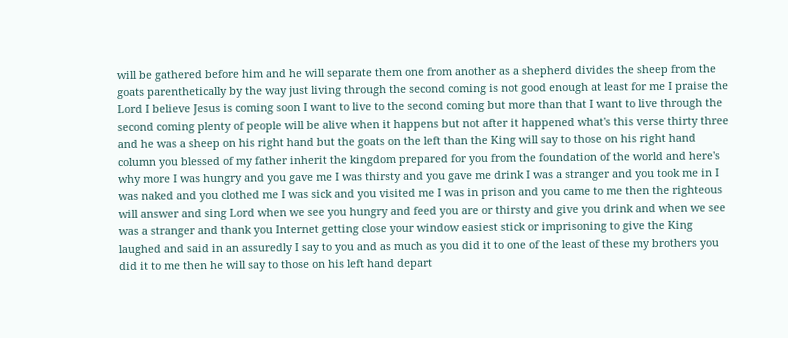will be gathered before him and he will separate them one from another as a shepherd divides the sheep from the goats parenthetically by the way just living through the second coming is not good enough at least for me I praise the Lord I believe Jesus is coming soon I want to live to the second coming but more than that I want to live through the second coming plenty of people will be alive when it happens but not after it happened what's this verse thirty three and he was a sheep on his right hand but the goats on the left than the King will say to those on his right hand column you blessed of my father inherit the kingdom prepared for you from the foundation of the world and here's why more I was hungry and you gave me I was thirsty and you gave me drink I was a stranger and you took me in I was naked and you clothed me I was sick and you visited me I was in prison and you came to me then the righteous will answer and sing Lord when we see you hungry and feed you are or thirsty and give you drink and when we see was a stranger and thank you Internet getting close your window easiest stick or imprisoning to give the King laughed and said in an assuredly I say to you and as much as you did it to one of the least of these my brothers you did it to me then he will say to those on his left hand depart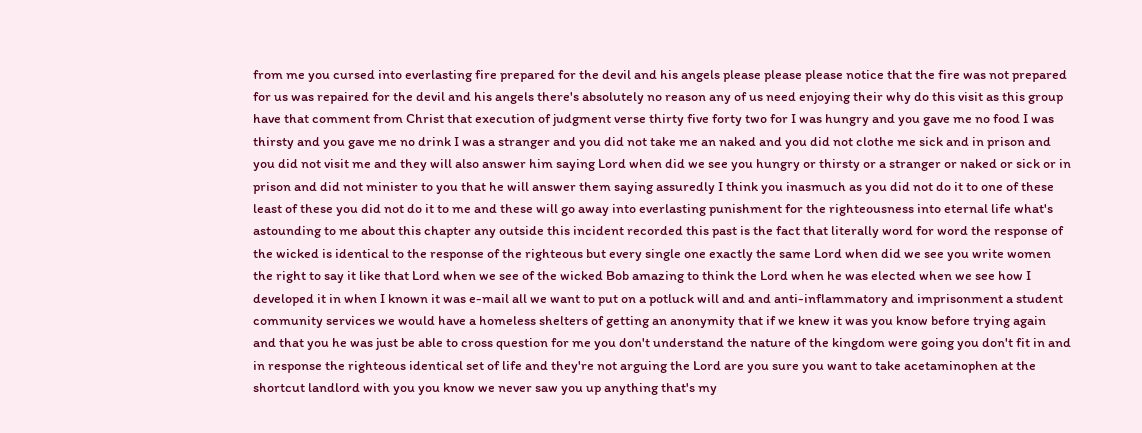from me you cursed into everlasting fire prepared for the devil and his angels please please please notice that the fire was not prepared for us was repaired for the devil and his angels there's absolutely no reason any of us need enjoying their why do this visit as this group have that comment from Christ that execution of judgment verse thirty five forty two for I was hungry and you gave me no food I was thirsty and you gave me no drink I was a stranger and you did not take me an naked and you did not clothe me sick and in prison and you did not visit me and they will also answer him saying Lord when did we see you hungry or thirsty or a stranger or naked or sick or in prison and did not minister to you that he will answer them saying assuredly I think you inasmuch as you did not do it to one of these least of these you did not do it to me and these will go away into everlasting punishment for the righteousness into eternal life what's astounding to me about this chapter any outside this incident recorded this past is the fact that literally word for word the response of the wicked is identical to the response of the righteous but every single one exactly the same Lord when did we see you write women the right to say it like that Lord when we see of the wicked Bob amazing to think the Lord when he was elected when we see how I developed it in when I known it was e-mail all we want to put on a potluck will and and anti-inflammatory and imprisonment a student community services we would have a homeless shelters of getting an anonymity that if we knew it was you know before trying again and that you he was just be able to cross question for me you don't understand the nature of the kingdom were going you don't fit in and in response the righteous identical set of life and they're not arguing the Lord are you sure you want to take acetaminophen at the shortcut landlord with you you know we never saw you up anything that's my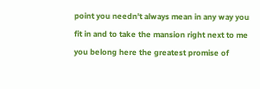point you needn't always mean in any way you fit in and to take the mansion right next to me you belong here the greatest promise of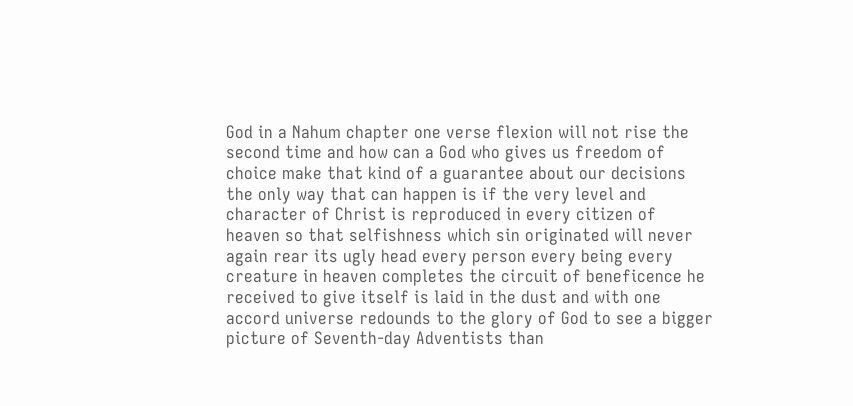God in a Nahum chapter one verse flexion will not rise the second time and how can a God who gives us freedom of choice make that kind of a guarantee about our decisions the only way that can happen is if the very level and character of Christ is reproduced in every citizen of heaven so that selfishness which sin originated will never again rear its ugly head every person every being every creature in heaven completes the circuit of beneficence he received to give itself is laid in the dust and with one accord universe redounds to the glory of God to see a bigger picture of Seventh-day Adventists than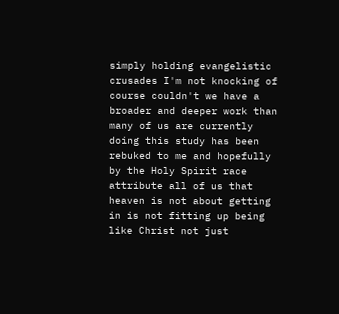simply holding evangelistic crusades I'm not knocking of course couldn't we have a broader and deeper work than many of us are currently doing this study has been rebuked to me and hopefully by the Holy Spirit race attribute all of us that heaven is not about getting in is not fitting up being like Christ not just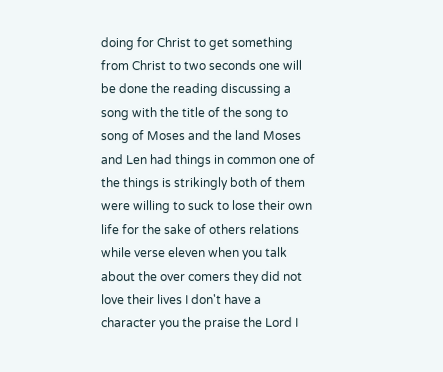doing for Christ to get something from Christ to two seconds one will be done the reading discussing a song with the title of the song to song of Moses and the land Moses and Len had things in common one of the things is strikingly both of them were willing to suck to lose their own life for the sake of others relations while verse eleven when you talk about the over comers they did not love their lives I don't have a character you the praise the Lord I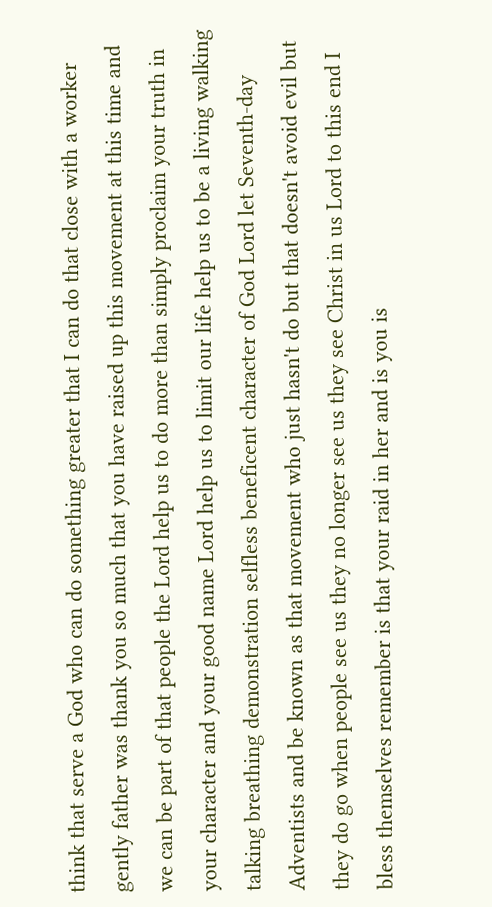think that serve a God who can do something greater that I can do that close with a worker gently father was thank you so much that you have raised up this movement at this time and we can be part of that people the Lord help us to do more than simply proclaim your truth in your character and your good name Lord help us to limit our life help us to be a living walking talking breathing demonstration selfless beneficent character of God Lord let Seventh-day Adventists and be known as that movement who just hasn't do but that doesn't avoid evil but they do go when people see us they no longer see us they see Christ in us Lord to this end I bless themselves remember is that your raid in her and is you is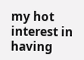my hot interest in having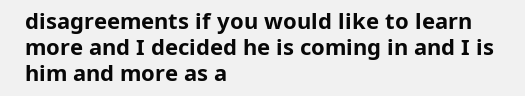disagreements if you would like to learn more and I decided he is coming in and I is him and more as a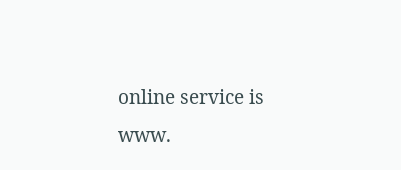online service is www.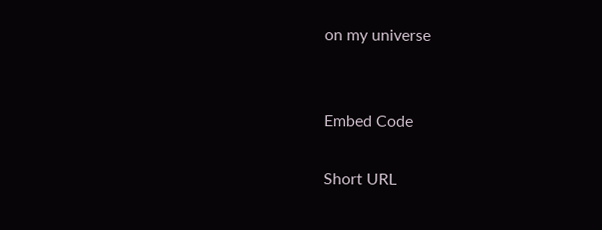on my universe


Embed Code

Short URL